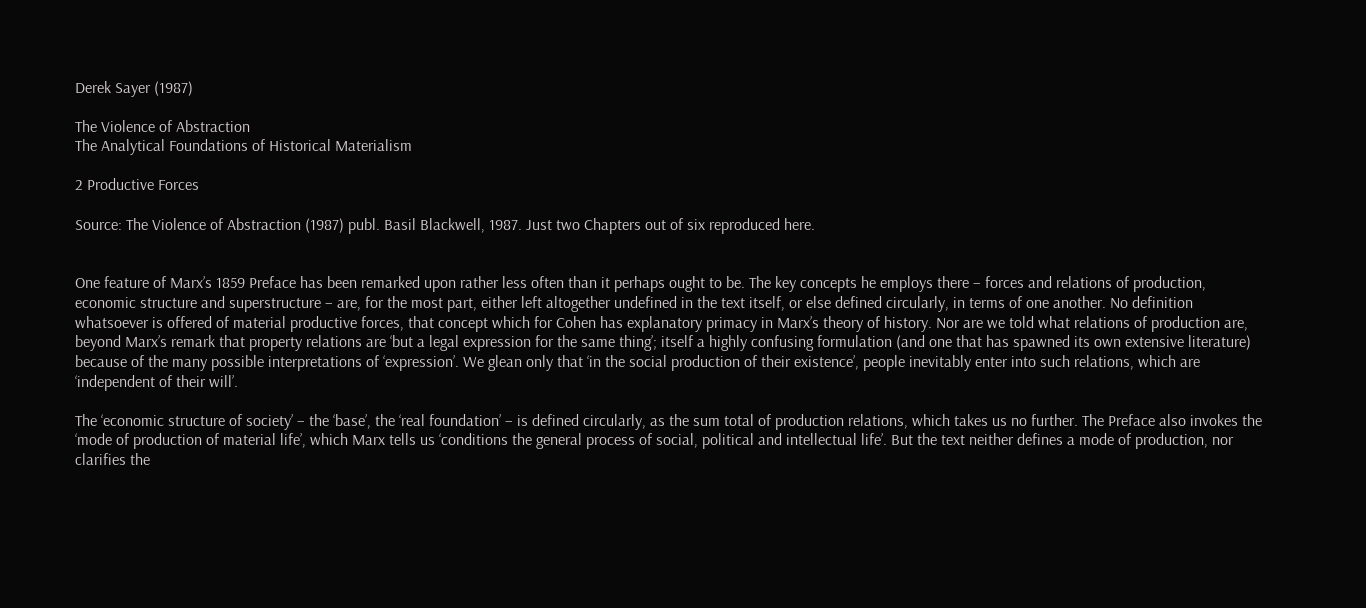Derek Sayer (1987)

The Violence of Abstraction
The Analytical Foundations of Historical Materialism

2 Productive Forces

Source: The Violence of Abstraction (1987) publ. Basil Blackwell, 1987. Just two Chapters out of six reproduced here.


One feature of Marx’s 1859 Preface has been remarked upon rather less often than it perhaps ought to be. The key concepts he employs there – forces and relations of production, economic structure and superstructure – are, for the most part, either left altogether undefined in the text itself, or else defined circularly, in terms of one another. No definition whatsoever is offered of material productive forces, that concept which for Cohen has explanatory primacy in Marx’s theory of history. Nor are we told what relations of production are, beyond Marx’s remark that property relations are ‘but a legal expression for the same thing’; itself a highly confusing formulation (and one that has spawned its own extensive literature) because of the many possible interpretations of ‘expression’. We glean only that ‘in the social production of their existence’, people inevitably enter into such relations, which are ‘independent of their will’.

The ‘economic structure of society’ – the ‘base’, the ‘real foundation’ – is defined circularly, as the sum total of production relations, which takes us no further. The Preface also invokes the ‘mode of production of material life’, which Marx tells us ‘conditions the general process of social, political and intellectual life’. But the text neither defines a mode of production, nor clarifies the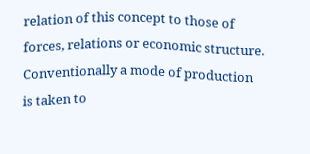relation of this concept to those of forces, relations or economic structure. Conventionally a mode of production is taken to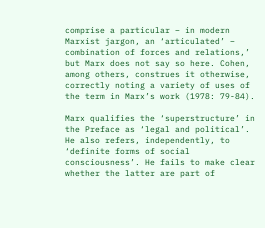comprise a particular – in modern Marxist jargon, an ‘articulated’ – combination of forces and relations,’ but Marx does not say so here. Cohen, among others, construes it otherwise, correctly noting a variety of uses of the term in Marx’s work (1978: 79-84).

Marx qualifies the ‘superstructure’ in the Preface as ‘legal and political’. He also refers, independently, to ‘definite forms of social consciousness’. He fails to make clear whether the latter are part of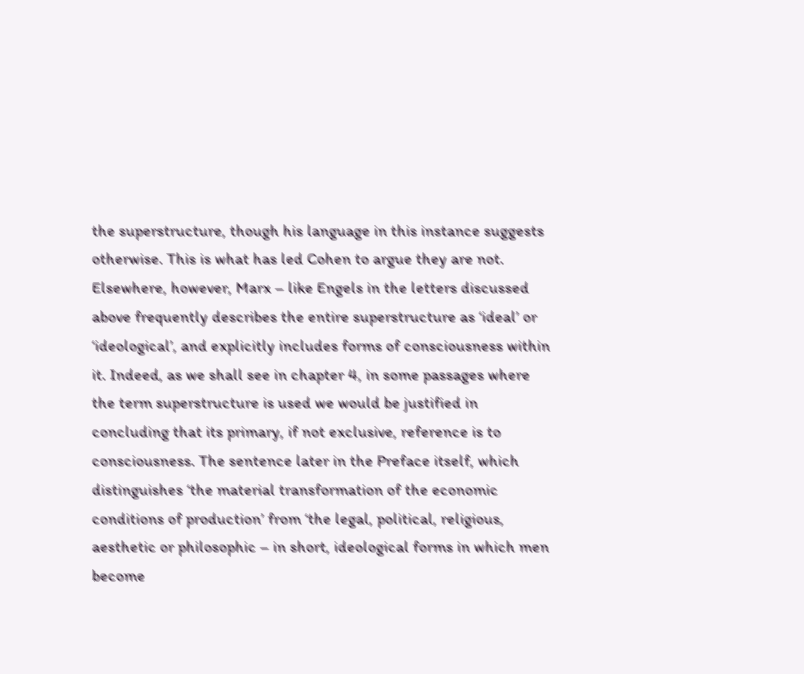the superstructure, though his language in this instance suggests otherwise. This is what has led Cohen to argue they are not. Elsewhere, however, Marx – like Engels in the letters discussed above frequently describes the entire superstructure as ‘ideal’ or ‘ideological’, and explicitly includes forms of consciousness within it. Indeed, as we shall see in chapter 4, in some passages where the term superstructure is used we would be justified in concluding that its primary, if not exclusive, reference is to consciousness. The sentence later in the Preface itself, which distinguishes ‘the material transformation of the economic conditions of production’ from ‘the legal, political, religious, aesthetic or philosophic – in short, ideological forms in which men become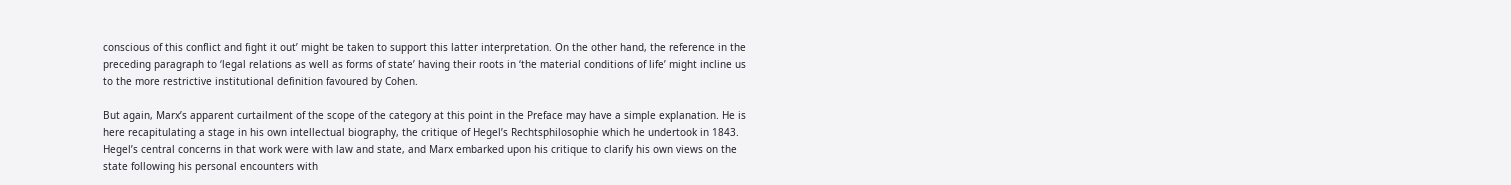conscious of this conflict and fight it out’ might be taken to support this latter interpretation. On the other hand, the reference in the preceding paragraph to ‘legal relations as well as forms of state’ having their roots in ‘the material conditions of life’ might incline us to the more restrictive institutional definition favoured by Cohen.

But again, Marx’s apparent curtailment of the scope of the category at this point in the Preface may have a simple explanation. He is here recapitulating a stage in his own intellectual biography, the critique of Hegel’s Rechtsphilosophie which he undertook in 1843. Hegel’s central concerns in that work were with law and state, and Marx embarked upon his critique to clarify his own views on the state following his personal encounters with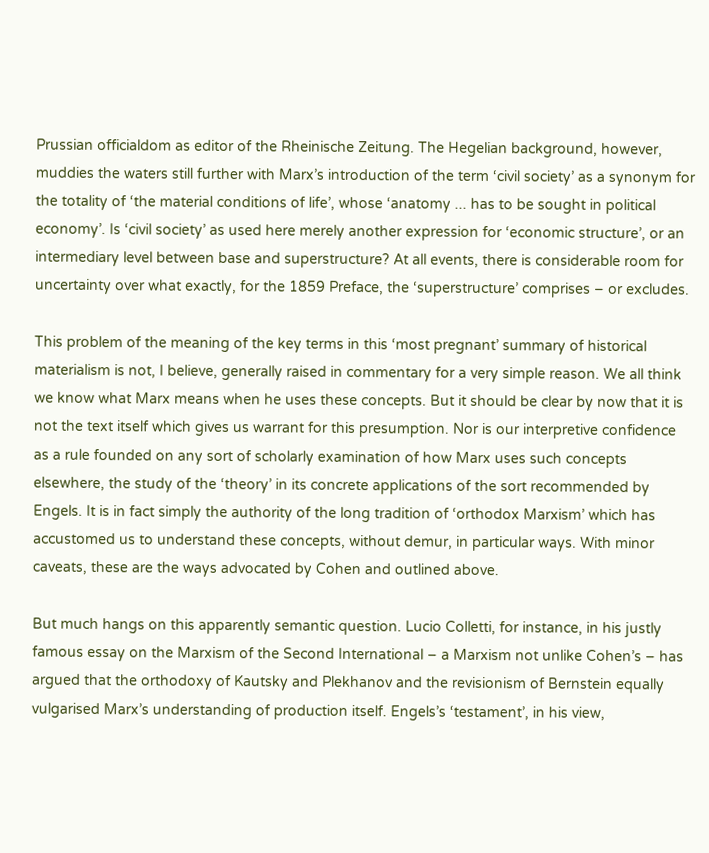Prussian officialdom as editor of the Rheinische Zeitung. The Hegelian background, however, muddies the waters still further with Marx’s introduction of the term ‘civil society’ as a synonym for the totality of ‘the material conditions of life’, whose ‘anatomy ... has to be sought in political economy’. Is ‘civil society’ as used here merely another expression for ‘economic structure’, or an intermediary level between base and superstructure? At all events, there is considerable room for uncertainty over what exactly, for the 1859 Preface, the ‘superstructure’ comprises – or excludes.

This problem of the meaning of the key terms in this ‘most pregnant’ summary of historical materialism is not, I believe, generally raised in commentary for a very simple reason. We all think we know what Marx means when he uses these concepts. But it should be clear by now that it is not the text itself which gives us warrant for this presumption. Nor is our interpretive confidence as a rule founded on any sort of scholarly examination of how Marx uses such concepts elsewhere, the study of the ‘theory’ in its concrete applications of the sort recommended by Engels. It is in fact simply the authority of the long tradition of ‘orthodox Marxism’ which has accustomed us to understand these concepts, without demur, in particular ways. With minor caveats, these are the ways advocated by Cohen and outlined above.

But much hangs on this apparently semantic question. Lucio Colletti, for instance, in his justly famous essay on the Marxism of the Second International – a Marxism not unlike Cohen’s – has argued that the orthodoxy of Kautsky and Plekhanov and the revisionism of Bernstein equally vulgarised Marx’s understanding of production itself. Engels’s ‘testament’, in his view,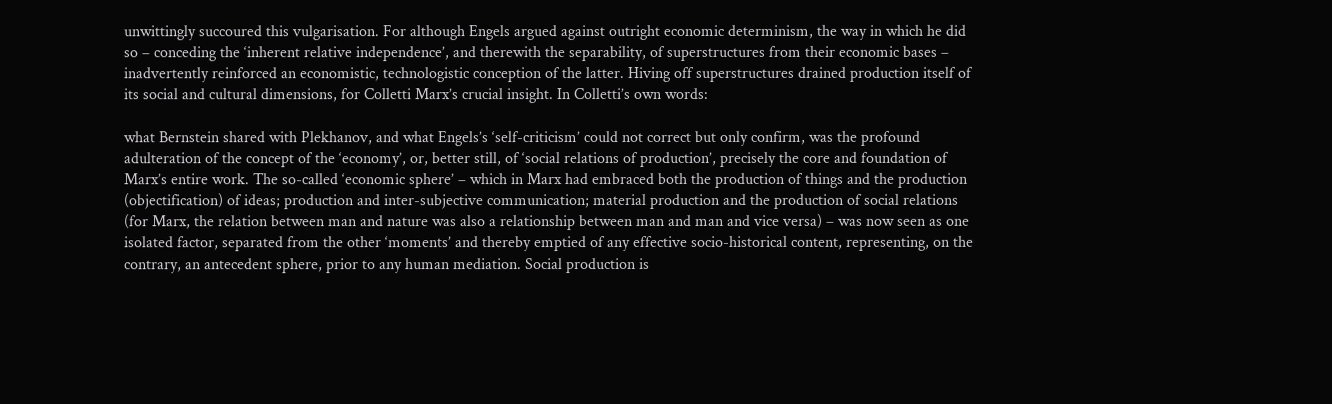unwittingly succoured this vulgarisation. For although Engels argued against outright economic determinism, the way in which he did so – conceding the ‘inherent relative independence’, and therewith the separability, of superstructures from their economic bases – inadvertently reinforced an economistic, technologistic conception of the latter. Hiving off superstructures drained production itself of its social and cultural dimensions, for Colletti Marx’s crucial insight. In Colletti’s own words:

what Bernstein shared with Plekhanov, and what Engels’s ‘self-criticism’ could not correct but only confirm, was the profound adulteration of the concept of the ‘economy’, or, better still, of ‘social relations of production’, precisely the core and foundation of Marx’s entire work. The so-called ‘economic sphere’ – which in Marx had embraced both the production of things and the production (objectification) of ideas; production and inter-subjective communication; material production and the production of social relations (for Marx, the relation between man and nature was also a relationship between man and man and vice versa) – was now seen as one isolated factor, separated from the other ‘moments’ and thereby emptied of any effective socio-historical content, representing, on the contrary, an antecedent sphere, prior to any human mediation. Social production is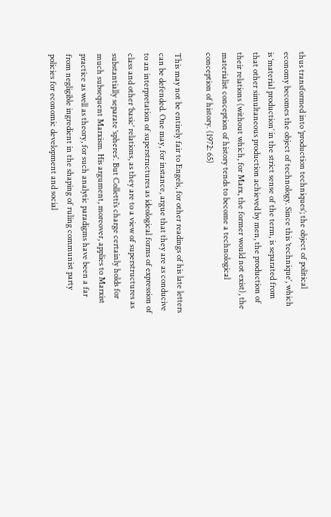thus transformed into ‘production techniques’; the object of political economy becomes the object of technology. Since this ‘technique’, which is ‘material production’ in the strict sense of the term, is separated from that other simultaneous production achieved by men, the production of their relations (without which, for Marx, the former would not exist), the materialist conception of history tends to become a technological conception of history. (1972: 65)

This may not be entirely fair to Engels, for other readings of his late letters can be defended. One may, for instance, argue that they are as conducive to an interpretation of superstructures as ideological forms of expression of class and other ‘basic’ relations, as they are to a view of superstructures as substantially separate ‘spheres’. But Colletti’s charge certainly holds for much subsequent Marxism. His argument, moreover, applies to Marxist practice as well as theory, for such analytic paradigms have been a far from negligible ingredient in the shaping of ruling communist party policies for economic development and social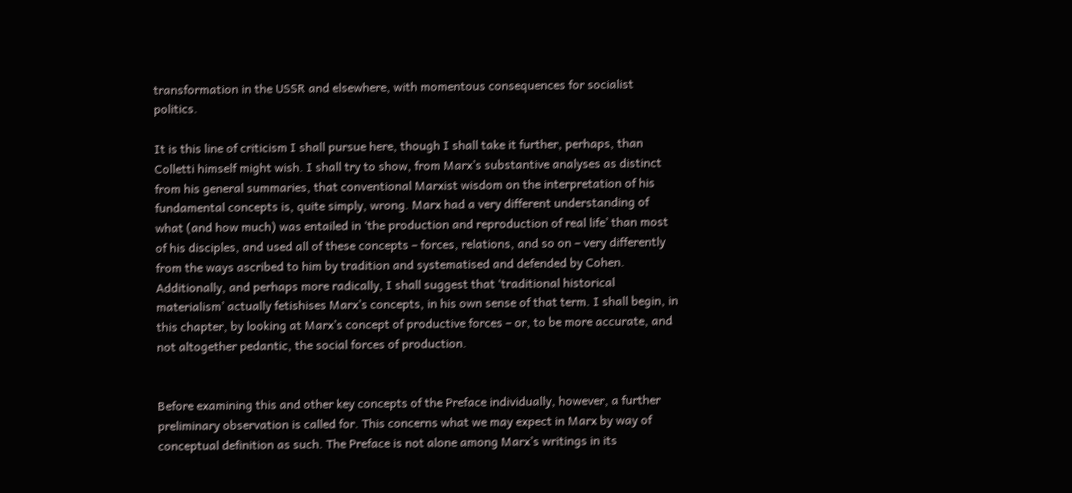transformation in the USSR and elsewhere, with momentous consequences for socialist politics.

It is this line of criticism I shall pursue here, though I shall take it further, perhaps, than Colletti himself might wish. I shall try to show, from Marx’s substantive analyses as distinct from his general summaries, that conventional Marxist wisdom on the interpretation of his fundamental concepts is, quite simply, wrong. Marx had a very different understanding of what (and how much) was entailed in ‘the production and reproduction of real life’ than most of his disciples, and used all of these concepts – forces, relations, and so on – very differently from the ways ascribed to him by tradition and systematised and defended by Cohen. Additionally, and perhaps more radically, I shall suggest that ‘traditional historical materialism’ actually fetishises Marx’s concepts, in his own sense of that term. I shall begin, in this chapter, by looking at Marx’s concept of productive forces – or, to be more accurate, and not altogether pedantic, the social forces of production.


Before examining this and other key concepts of the Preface individually, however, a further preliminary observation is called for. This concerns what we may expect in Marx by way of conceptual definition as such. The Preface is not alone among Marx’s writings in its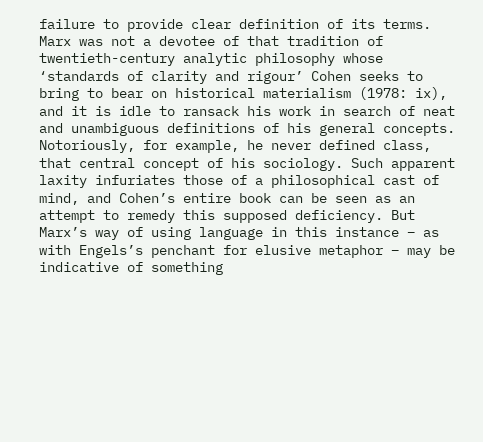failure to provide clear definition of its terms. Marx was not a devotee of that tradition of twentieth-century analytic philosophy whose ‘standards of clarity and rigour’ Cohen seeks to bring to bear on historical materialism (1978: ix), and it is idle to ransack his work in search of neat and unambiguous definitions of his general concepts. Notoriously, for example, he never defined class, that central concept of his sociology. Such apparent laxity infuriates those of a philosophical cast of mind, and Cohen’s entire book can be seen as an attempt to remedy this supposed deficiency. But Marx’s way of using language in this instance – as with Engels’s penchant for elusive metaphor – may be indicative of something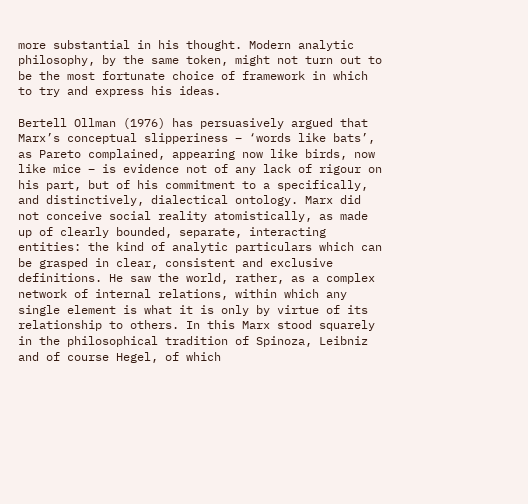more substantial in his thought. Modern analytic philosophy, by the same token, might not turn out to be the most fortunate choice of framework in which to try and express his ideas.

Bertell Ollman (1976) has persuasively argued that Marx’s conceptual slipperiness – ‘words like bats’, as Pareto complained, appearing now like birds, now like mice – is evidence not of any lack of rigour on his part, but of his commitment to a specifically, and distinctively, dialectical ontology. Marx did not conceive social reality atomistically, as made up of clearly bounded, separate, interacting entities: the kind of analytic particulars which can be grasped in clear, consistent and exclusive definitions. He saw the world, rather, as a complex network of internal relations, within which any single element is what it is only by virtue of its relationship to others. In this Marx stood squarely in the philosophical tradition of Spinoza, Leibniz and of course Hegel, of which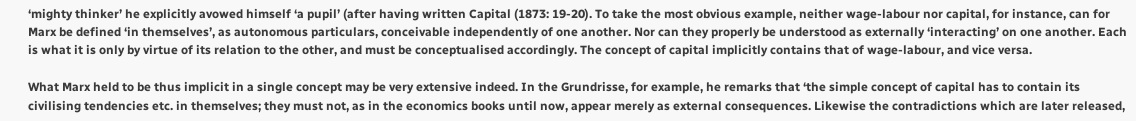‘mighty thinker’ he explicitly avowed himself ‘a pupil’ (after having written Capital (1873: 19-20). To take the most obvious example, neither wage-labour nor capital, for instance, can for Marx be defined ‘in themselves’, as autonomous particulars, conceivable independently of one another. Nor can they properly be understood as externally ‘interacting’ on one another. Each is what it is only by virtue of its relation to the other, and must be conceptualised accordingly. The concept of capital implicitly contains that of wage-labour, and vice versa.

What Marx held to be thus implicit in a single concept may be very extensive indeed. In the Grundrisse, for example, he remarks that ‘the simple concept of capital has to contain its civilising tendencies etc. in themselves; they must not, as in the economics books until now, appear merely as external consequences. Likewise the contradictions which are later released,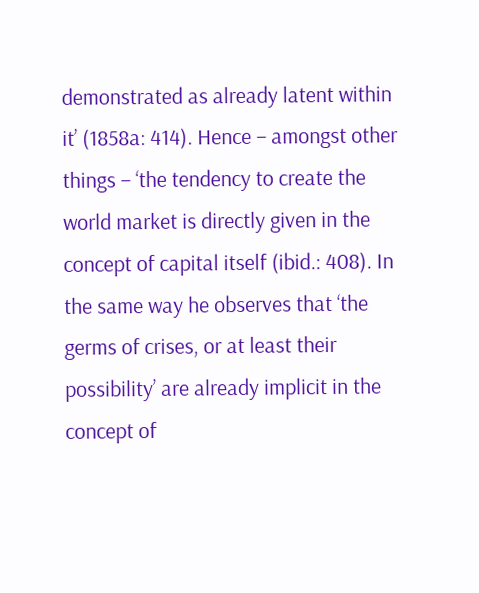demonstrated as already latent within it’ (1858a: 414). Hence – amongst other things – ‘the tendency to create the world market is directly given in the concept of capital itself (ibid.: 408). In the same way he observes that ‘the germs of crises, or at least their possibility’ are already implicit in the concept of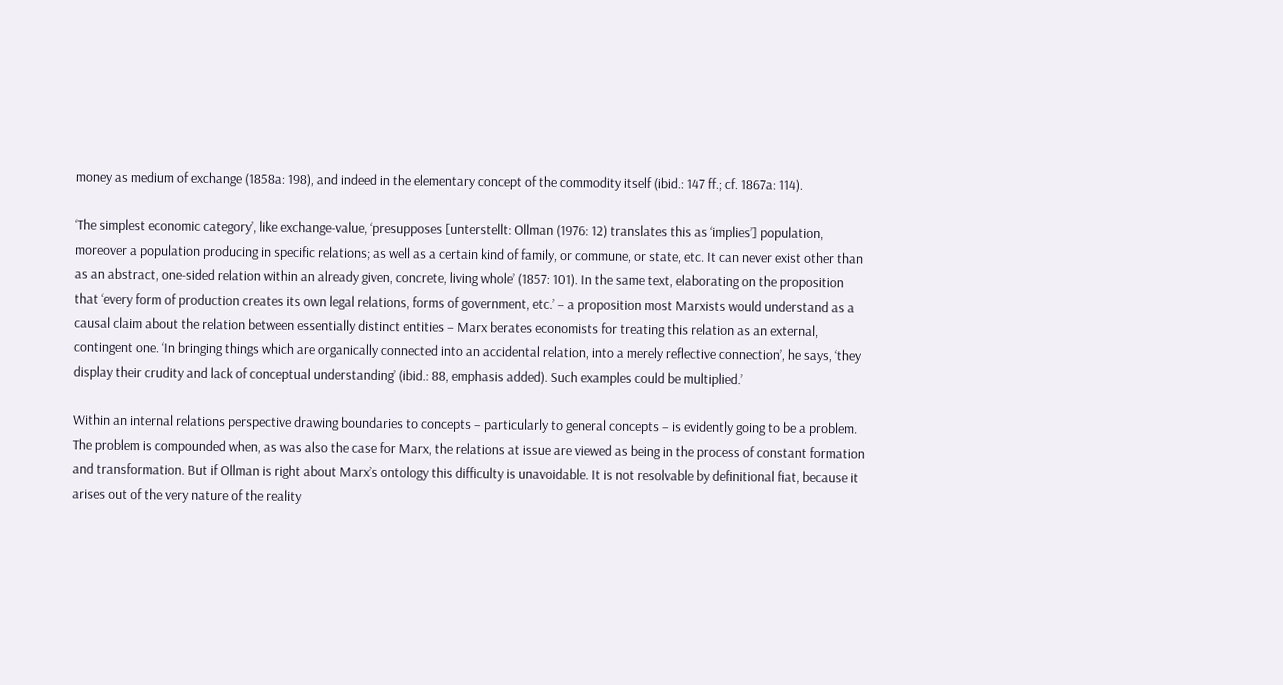money as medium of exchange (1858a: 198), and indeed in the elementary concept of the commodity itself (ibid.: 147 ff.; cf. 1867a: 114).

‘The simplest economic category’, like exchange-value, ‘presupposes [unterstellt: Ollman (1976: 12) translates this as ‘implies’] population, moreover a population producing in specific relations; as well as a certain kind of family, or commune, or state, etc. It can never exist other than as an abstract, one-sided relation within an already given, concrete, living whole’ (1857: 101). In the same text, elaborating on the proposition that ‘every form of production creates its own legal relations, forms of government, etc.’ – a proposition most Marxists would understand as a causal claim about the relation between essentially distinct entities – Marx berates economists for treating this relation as an external, contingent one. ‘In bringing things which are organically connected into an accidental relation, into a merely reflective connection’, he says, ‘they display their crudity and lack of conceptual understanding’ (ibid.: 88, emphasis added). Such examples could be multiplied.’

Within an internal relations perspective drawing boundaries to concepts – particularly to general concepts – is evidently going to be a problem. The problem is compounded when, as was also the case for Marx, the relations at issue are viewed as being in the process of constant formation and transformation. But if Ollman is right about Marx’s ontology this difficulty is unavoidable. It is not resolvable by definitional fiat, because it arises out of the very nature of the reality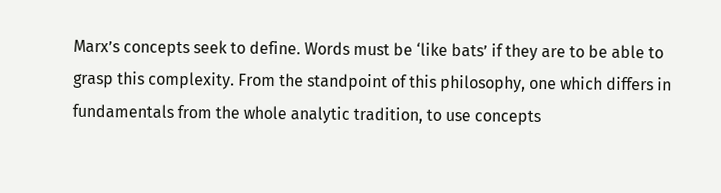Marx’s concepts seek to define. Words must be ‘like bats’ if they are to be able to grasp this complexity. From the standpoint of this philosophy, one which differs in fundamentals from the whole analytic tradition, to use concepts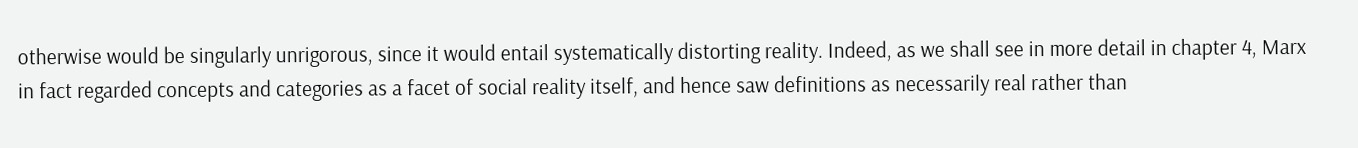otherwise would be singularly unrigorous, since it would entail systematically distorting reality. Indeed, as we shall see in more detail in chapter 4, Marx in fact regarded concepts and categories as a facet of social reality itself, and hence saw definitions as necessarily real rather than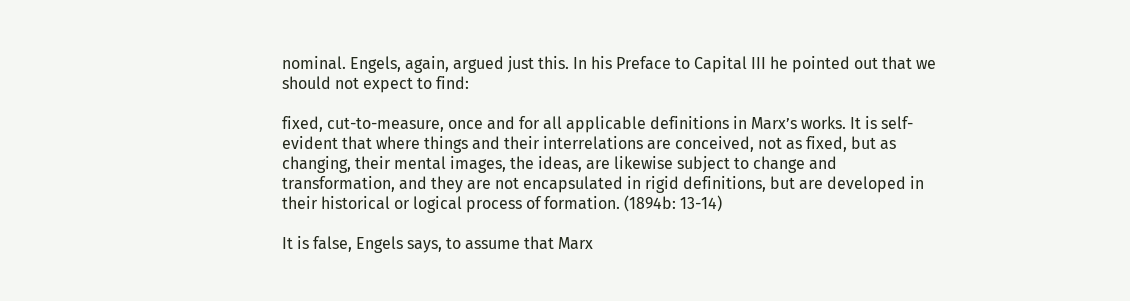nominal. Engels, again, argued just this. In his Preface to Capital III he pointed out that we should not expect to find:

fixed, cut-to-measure, once and for all applicable definitions in Marx’s works. It is self-evident that where things and their interrelations are conceived, not as fixed, but as changing, their mental images, the ideas, are likewise subject to change and transformation, and they are not encapsulated in rigid definitions, but are developed in their historical or logical process of formation. (1894b: 13-14)

It is false, Engels says, to assume that Marx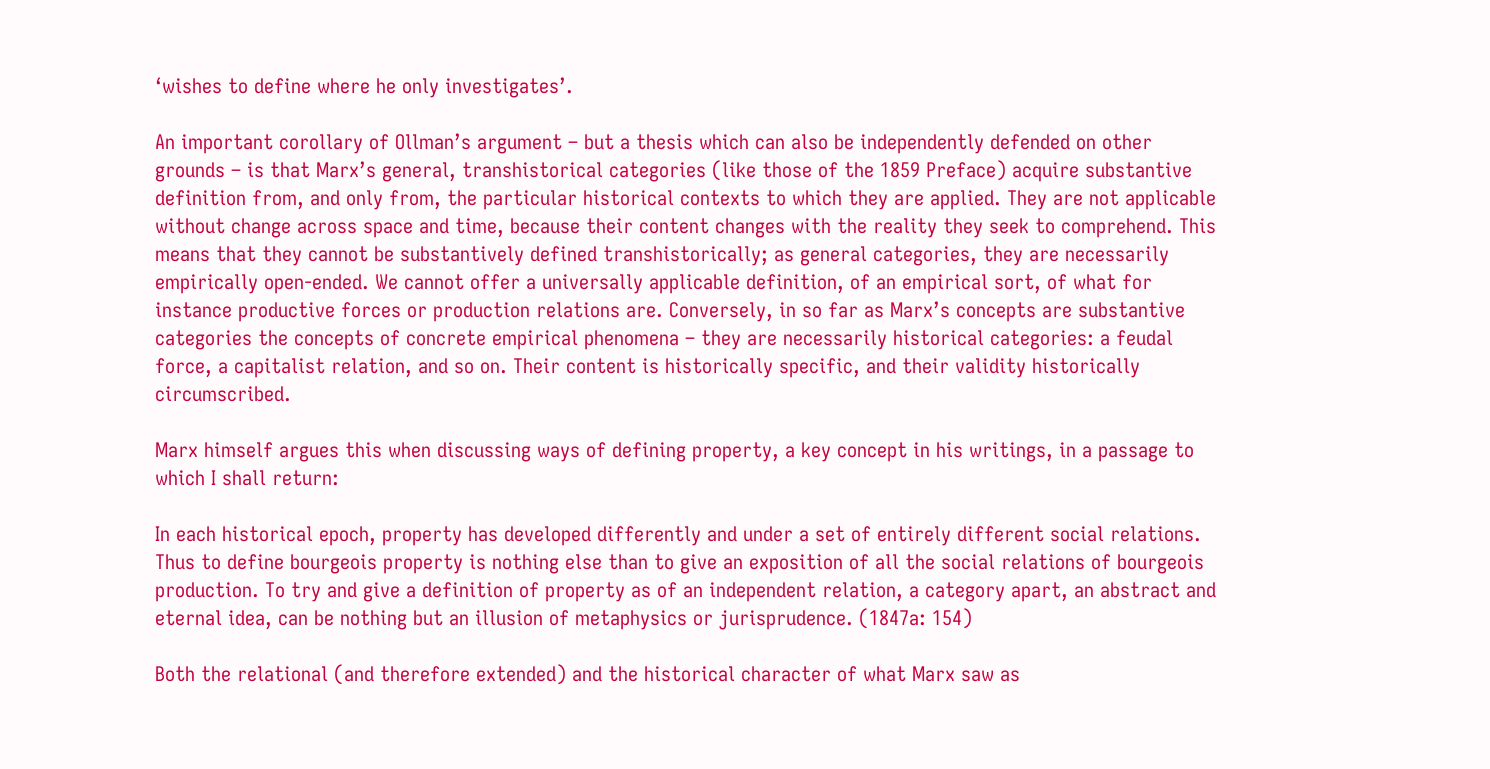‘wishes to define where he only investigates’.

An important corollary of Ollman’s argument – but a thesis which can also be independently defended on other grounds – is that Marx’s general, transhistorical categories (like those of the 1859 Preface) acquire substantive definition from, and only from, the particular historical contexts to which they are applied. They are not applicable without change across space and time, because their content changes with the reality they seek to comprehend. This means that they cannot be substantively defined transhistorically; as general categories, they are necessarily empirically open-ended. We cannot offer a universally applicable definition, of an empirical sort, of what for instance productive forces or production relations are. Conversely, in so far as Marx’s concepts are substantive categories the concepts of concrete empirical phenomena – they are necessarily historical categories: a feudal force, a capitalist relation, and so on. Their content is historically specific, and their validity historically circumscribed.

Marx himself argues this when discussing ways of defining property, a key concept in his writings, in a passage to which I shall return:

In each historical epoch, property has developed differently and under a set of entirely different social relations. Thus to define bourgeois property is nothing else than to give an exposition of all the social relations of bourgeois production. To try and give a definition of property as of an independent relation, a category apart, an abstract and eternal idea, can be nothing but an illusion of metaphysics or jurisprudence. (1847a: 154)

Both the relational (and therefore extended) and the historical character of what Marx saw as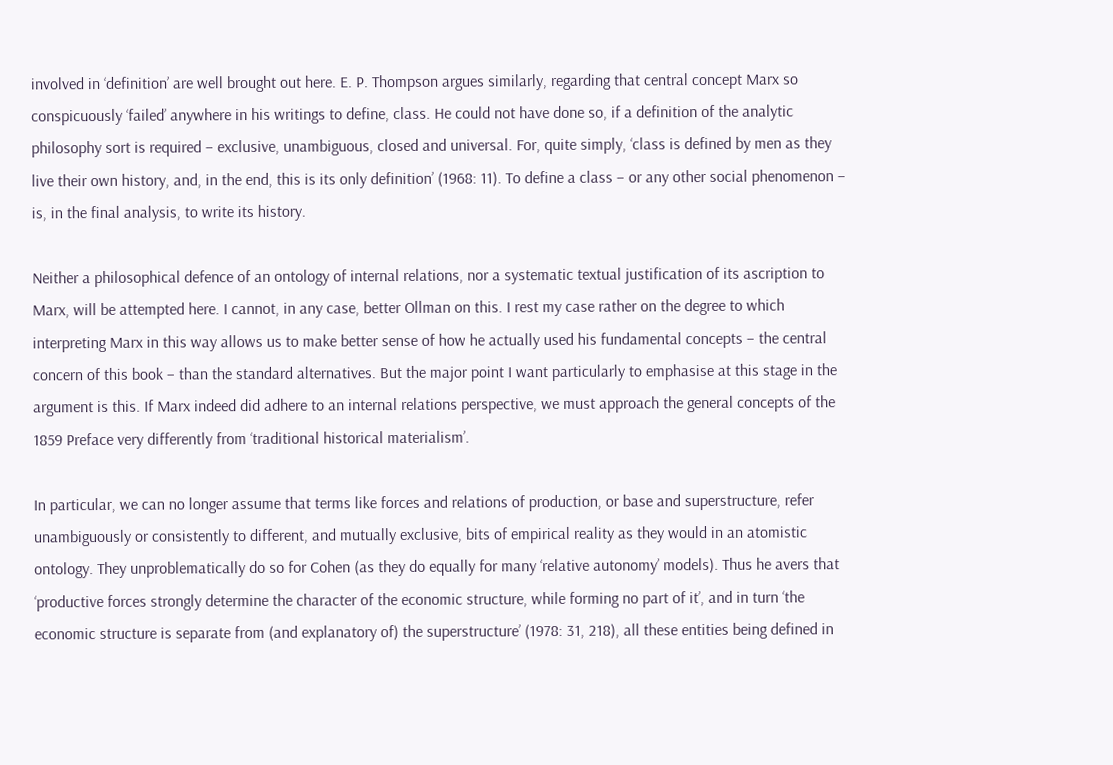involved in ‘definition’ are well brought out here. E. P. Thompson argues similarly, regarding that central concept Marx so conspicuously ‘failed’ anywhere in his writings to define, class. He could not have done so, if a definition of the analytic philosophy sort is required – exclusive, unambiguous, closed and universal. For, quite simply, ‘class is defined by men as they live their own history, and, in the end, this is its only definition’ (1968: 11). To define a class – or any other social phenomenon – is, in the final analysis, to write its history.

Neither a philosophical defence of an ontology of internal relations, nor a systematic textual justification of its ascription to Marx, will be attempted here. I cannot, in any case, better Ollman on this. I rest my case rather on the degree to which interpreting Marx in this way allows us to make better sense of how he actually used his fundamental concepts – the central concern of this book – than the standard alternatives. But the major point I want particularly to emphasise at this stage in the argument is this. If Marx indeed did adhere to an internal relations perspective, we must approach the general concepts of the 1859 Preface very differently from ‘traditional historical materialism’.

In particular, we can no longer assume that terms like forces and relations of production, or base and superstructure, refer unambiguously or consistently to different, and mutually exclusive, bits of empirical reality as they would in an atomistic ontology. They unproblematically do so for Cohen (as they do equally for many ‘relative autonomy’ models). Thus he avers that ‘productive forces strongly determine the character of the economic structure, while forming no part of it’, and in turn ‘the economic structure is separate from (and explanatory of) the superstructure’ (1978: 31, 218), all these entities being defined in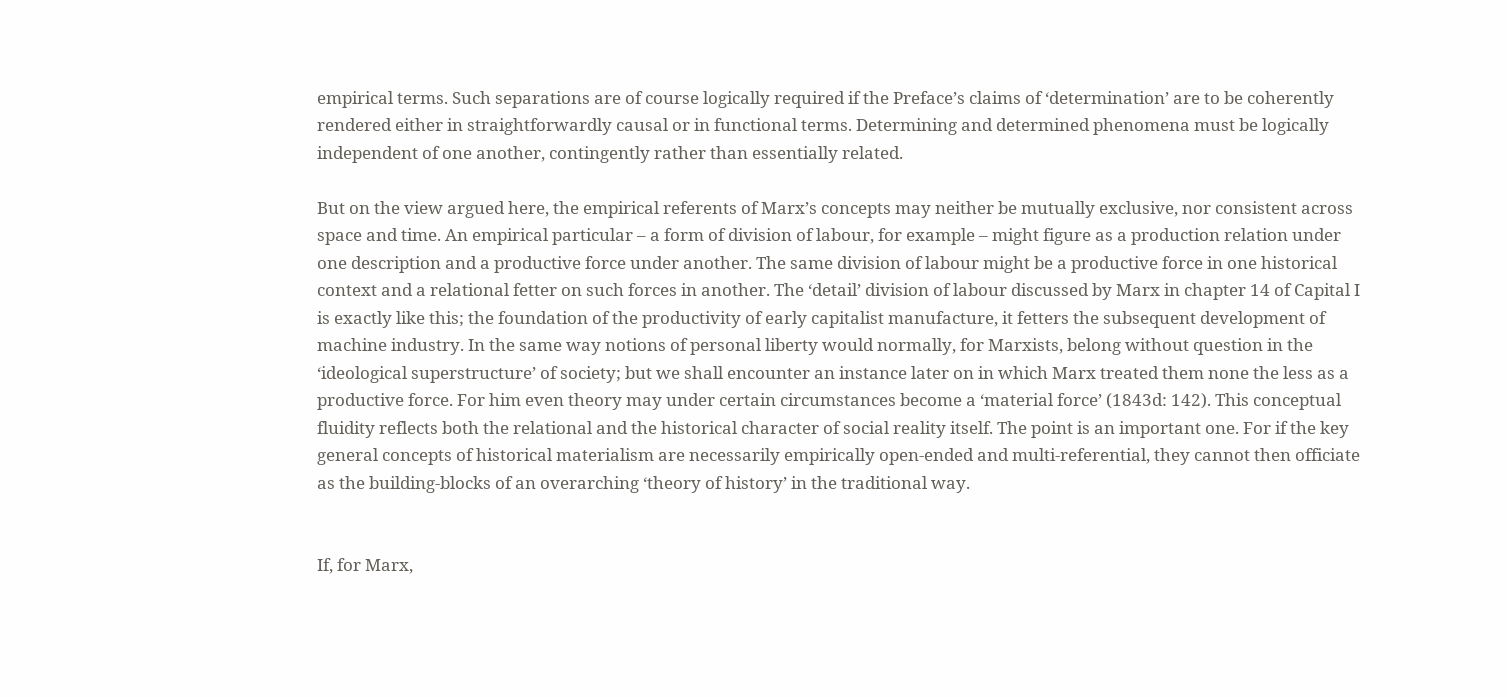empirical terms. Such separations are of course logically required if the Preface’s claims of ‘determination’ are to be coherently rendered either in straightforwardly causal or in functional terms. Determining and determined phenomena must be logically independent of one another, contingently rather than essentially related.

But on the view argued here, the empirical referents of Marx’s concepts may neither be mutually exclusive, nor consistent across space and time. An empirical particular – a form of division of labour, for example – might figure as a production relation under one description and a productive force under another. The same division of labour might be a productive force in one historical context and a relational fetter on such forces in another. The ‘detail’ division of labour discussed by Marx in chapter 14 of Capital I is exactly like this; the foundation of the productivity of early capitalist manufacture, it fetters the subsequent development of machine industry. In the same way notions of personal liberty would normally, for Marxists, belong without question in the ‘ideological superstructure’ of society; but we shall encounter an instance later on in which Marx treated them none the less as a productive force. For him even theory may under certain circumstances become a ‘material force’ (1843d: 142). This conceptual fluidity reflects both the relational and the historical character of social reality itself. The point is an important one. For if the key general concepts of historical materialism are necessarily empirically open-ended and multi-referential, they cannot then officiate as the building-blocks of an overarching ‘theory of history’ in the traditional way.


If, for Marx,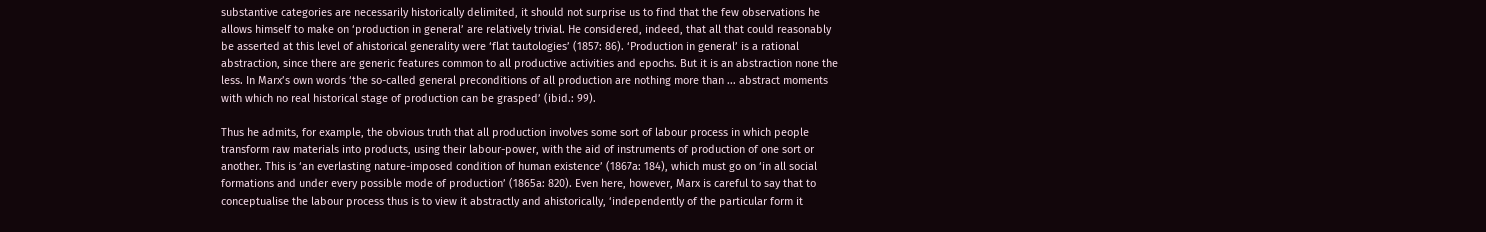substantive categories are necessarily historically delimited, it should not surprise us to find that the few observations he allows himself to make on ‘production in general’ are relatively trivial. He considered, indeed, that all that could reasonably be asserted at this level of ahistorical generality were ‘flat tautologies’ (1857: 86). ‘Production in general’ is a rational abstraction, since there are generic features common to all productive activities and epochs. But it is an abstraction none the less. In Marx’s own words ‘the so-called general preconditions of all production are nothing more than ... abstract moments with which no real historical stage of production can be grasped’ (ibid.: 99).

Thus he admits, for example, the obvious truth that all production involves some sort of labour process in which people transform raw materials into products, using their labour-power, with the aid of instruments of production of one sort or another. This is ‘an everlasting nature-imposed condition of human existence’ (1867a: 184), which must go on ‘in all social formations and under every possible mode of production’ (1865a: 820). Even here, however, Marx is careful to say that to conceptualise the labour process thus is to view it abstractly and ahistorically, ‘independently of the particular form it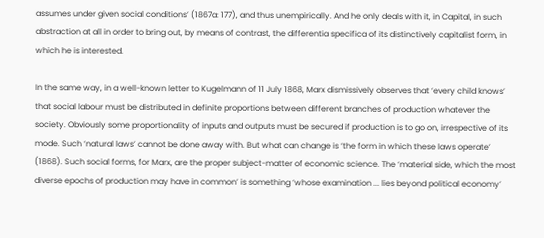assumes under given social conditions’ (1867a: 177), and thus unempirically. And he only deals with it, in Capital, in such abstraction at all in order to bring out, by means of contrast, the differentia specifica of its distinctively capitalist form, in which he is interested.

In the same way, in a well-known letter to Kugelmann of 11 July 1868, Marx dismissively observes that ‘every child knows’ that social labour must be distributed in definite proportions between different branches of production whatever the society. Obviously some proportionality of inputs and outputs must be secured if production is to go on, irrespective of its mode. Such ‘natural laws’ cannot be done away with. But what can change is ‘the form in which these laws operate’ (1868). Such social forms, for Marx, are the proper subject-matter of economic science. The ‘material side, which the most diverse epochs of production may have in common’ is something ‘whose examination ... lies beyond political economy’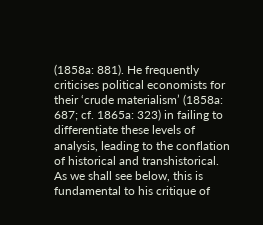(1858a: 881). He frequently criticises political economists for their ‘crude materialism’ (1858a: 687; cf. 1865a: 323) in failing to differentiate these levels of analysis, leading to the conflation of historical and transhistorical. As we shall see below, this is fundamental to his critique of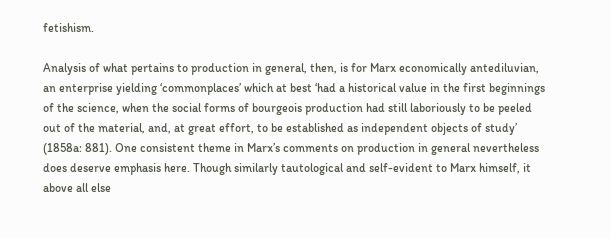fetishism.

Analysis of what pertains to production in general, then, is for Marx economically antediluvian, an enterprise yielding ‘commonplaces’ which at best ‘had a historical value in the first beginnings of the science, when the social forms of bourgeois production had still laboriously to be peeled out of the material, and, at great effort, to be established as independent objects of study’ (1858a: 881). One consistent theme in Marx’s comments on production in general nevertheless does deserve emphasis here. Though similarly tautological and self-evident to Marx himself, it above all else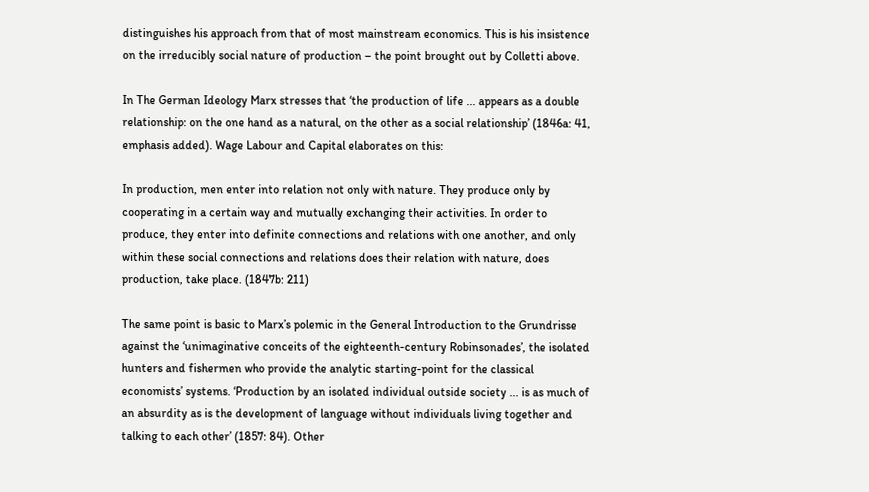distinguishes his approach from that of most mainstream economics. This is his insistence on the irreducibly social nature of production – the point brought out by Colletti above.

In The German Ideology Marx stresses that ‘the production of life ... appears as a double relationship: on the one hand as a natural, on the other as a social relationship’ (1846a: 41, emphasis added). Wage Labour and Capital elaborates on this:

In production, men enter into relation not only with nature. They produce only by cooperating in a certain way and mutually exchanging their activities. In order to produce, they enter into definite connections and relations with one another, and only within these social connections and relations does their relation with nature, does production, take place. (1847b: 211)

The same point is basic to Marx’s polemic in the General Introduction to the Grundrisse against the ‘unimaginative conceits of the eighteenth-century Robinsonades’, the isolated hunters and fishermen who provide the analytic starting-point for the classical economists’ systems. ‘Production by an isolated individual outside society ... is as much of an absurdity as is the development of language without individuals living together and talking to each other’ (1857: 84). Other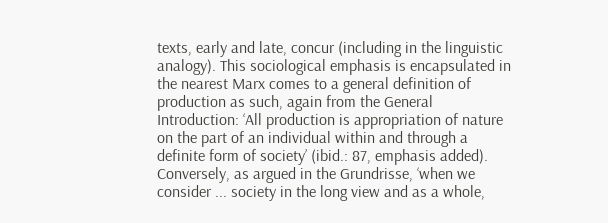texts, early and late, concur (including in the linguistic analogy). This sociological emphasis is encapsulated in the nearest Marx comes to a general definition of production as such, again from the General Introduction: ‘All production is appropriation of nature on the part of an individual within and through a definite form of society’ (ibid.: 87, emphasis added). Conversely, as argued in the Grundrisse, ‘when we consider ... society in the long view and as a whole,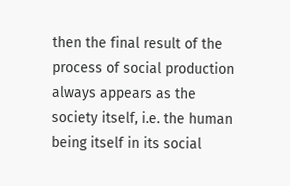then the final result of the process of social production always appears as the society itself, i.e. the human being itself in its social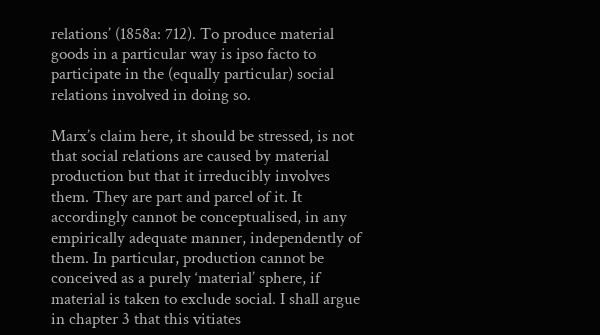relations’ (1858a: 712). To produce material goods in a particular way is ipso facto to participate in the (equally particular) social relations involved in doing so.

Marx’s claim here, it should be stressed, is not that social relations are caused by material production but that it irreducibly involves them. They are part and parcel of it. It accordingly cannot be conceptualised, in any empirically adequate manner, independently of them. In particular, production cannot be conceived as a purely ‘material’ sphere, if material is taken to exclude social. I shall argue in chapter 3 that this vitiates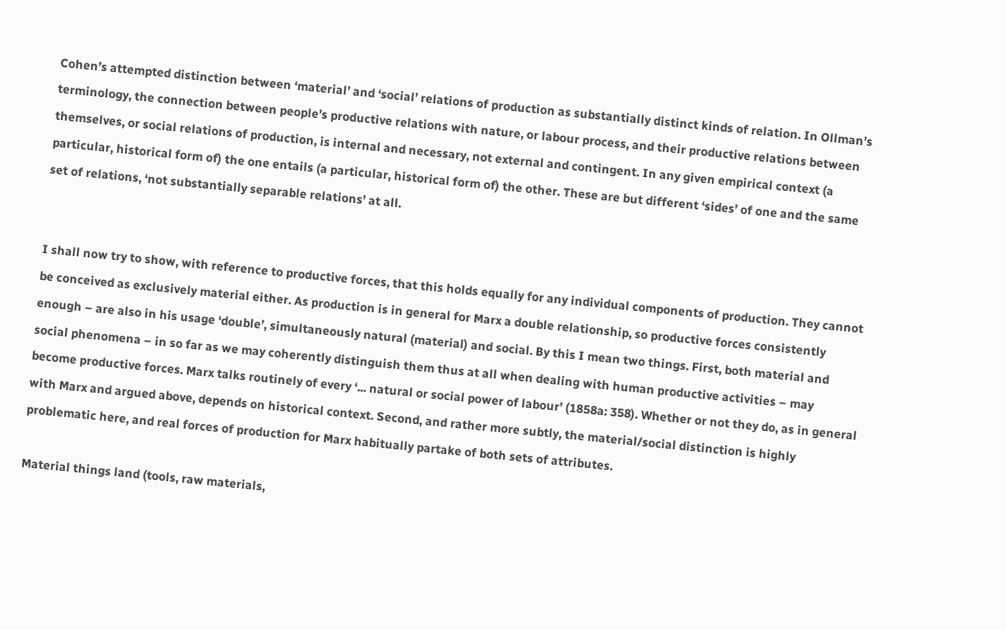Cohen’s attempted distinction between ‘material’ and ‘social’ relations of production as substantially distinct kinds of relation. In Ollman’s terminology, the connection between people’s productive relations with nature, or labour process, and their productive relations between themselves, or social relations of production, is internal and necessary, not external and contingent. In any given empirical context (a particular, historical form of) the one entails (a particular, historical form of) the other. These are but different ‘sides’ of one and the same set of relations, ‘not substantially separable relations’ at all.


I shall now try to show, with reference to productive forces, that this holds equally for any individual components of production. They cannot be conceived as exclusively material either. As production is in general for Marx a double relationship, so productive forces consistently enough – are also in his usage ‘double’, simultaneously natural (material) and social. By this I mean two things. First, both material and social phenomena – in so far as we may coherently distinguish them thus at all when dealing with human productive activities – may become productive forces. Marx talks routinely of every ‘... natural or social power of labour’ (1858a: 358). Whether or not they do, as in general with Marx and argued above, depends on historical context. Second, and rather more subtly, the material/social distinction is highly problematic here, and real forces of production for Marx habitually partake of both sets of attributes.

Material things land (tools, raw materials,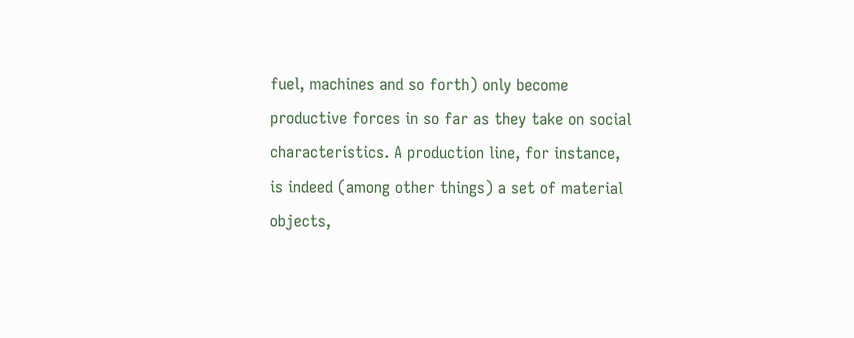fuel, machines and so forth) only become productive forces in so far as they take on social characteristics. A production line, for instance, is indeed (among other things) a set of material objects,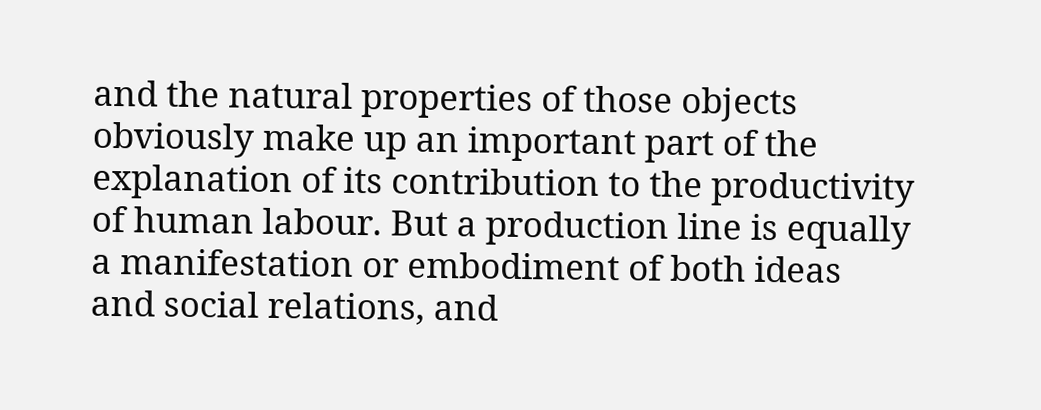and the natural properties of those objects obviously make up an important part of the explanation of its contribution to the productivity of human labour. But a production line is equally a manifestation or embodiment of both ideas and social relations, and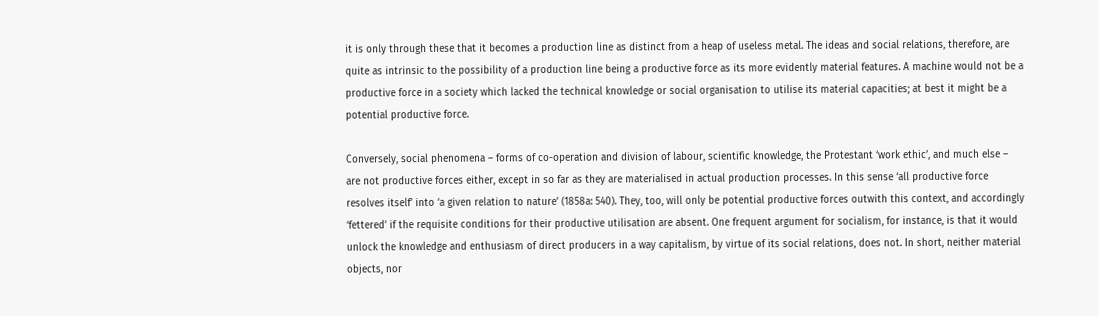it is only through these that it becomes a production line as distinct from a heap of useless metal. The ideas and social relations, therefore, are quite as intrinsic to the possibility of a production line being a productive force as its more evidently material features. A machine would not be a productive force in a society which lacked the technical knowledge or social organisation to utilise its material capacities; at best it might be a potential productive force.

Conversely, social phenomena – forms of co-operation and division of labour, scientific knowledge, the Protestant ‘work ethic’, and much else – are not productive forces either, except in so far as they are materialised in actual production processes. In this sense ‘all productive force resolves itself’ into ‘a given relation to nature’ (1858a: 540). They, too, will only be potential productive forces outwith this context, and accordingly ‘fettered’ if the requisite conditions for their productive utilisation are absent. One frequent argument for socialism, for instance, is that it would unlock the knowledge and enthusiasm of direct producers in a way capitalism, by virtue of its social relations, does not. In short, neither material objects, nor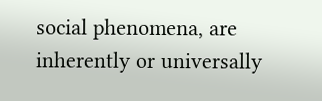social phenomena, are inherently or universally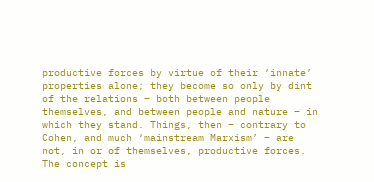productive forces by virtue of their ‘innate’ properties alone; they become so only by dint of the relations – both between people themselves, and between people and nature – in which they stand. Things, then – contrary to Cohen, and much ‘mainstream Marxism’ – are not, in or of themselves, productive forces. The concept is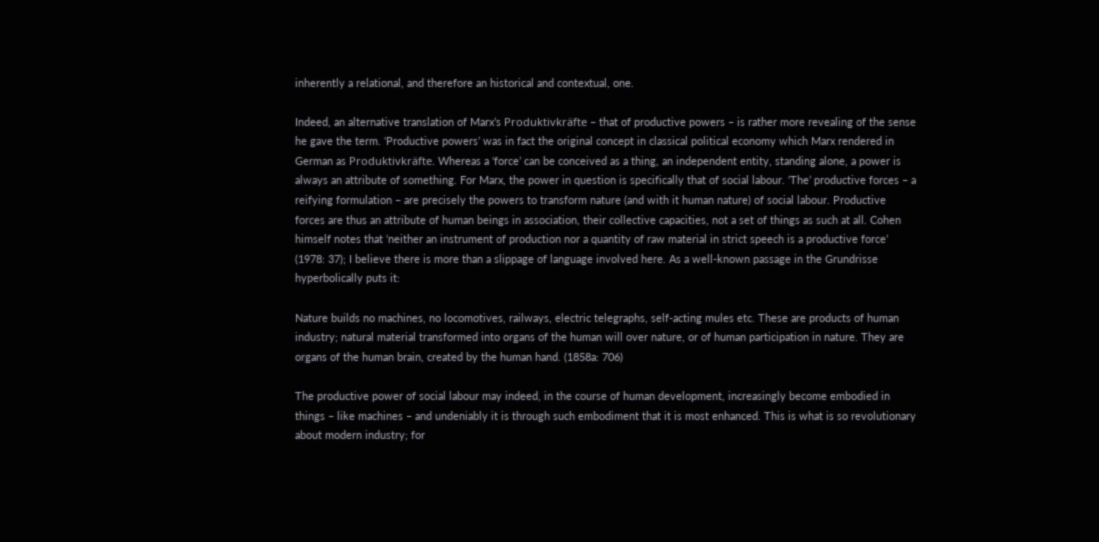inherently a relational, and therefore an historical and contextual, one.

Indeed, an alternative translation of Marx’s Produktivkräfte – that of productive powers – is rather more revealing of the sense he gave the term. ‘Productive powers’ was in fact the original concept in classical political economy which Marx rendered in German as Produktivkräfte. Whereas a ‘force’ can be conceived as a thing, an independent entity, standing alone, a power is always an attribute of something. For Marx, the power in question is specifically that of social labour. ‘The’ productive forces – a reifying formulation – are precisely the powers to transform nature (and with it human nature) of social labour. Productive forces are thus an attribute of human beings in association, their collective capacities, not a set of things as such at all. Cohen himself notes that ‘neither an instrument of production nor a quantity of raw material in strict speech is a productive force’ (1978: 37); I believe there is more than a slippage of language involved here. As a well-known passage in the Grundrisse hyperbolically puts it:

Nature builds no machines, no locomotives, railways, electric telegraphs, self-acting mules etc. These are products of human industry; natural material transformed into organs of the human will over nature, or of human participation in nature. They are organs of the human brain, created by the human hand. (1858a: 706)

The productive power of social labour may indeed, in the course of human development, increasingly become embodied in things – like machines – and undeniably it is through such embodiment that it is most enhanced. This is what is so revolutionary about modern industry; for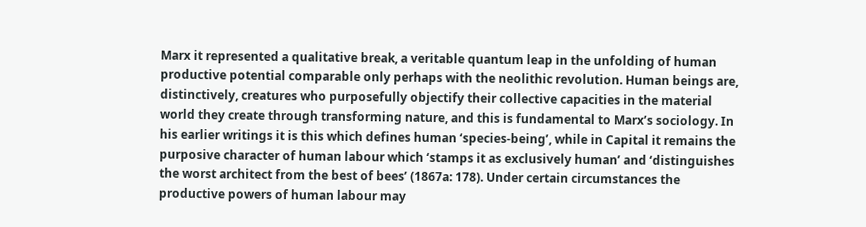Marx it represented a qualitative break, a veritable quantum leap in the unfolding of human productive potential comparable only perhaps with the neolithic revolution. Human beings are, distinctively, creatures who purposefully objectify their collective capacities in the material world they create through transforming nature, and this is fundamental to Marx’s sociology. In his earlier writings it is this which defines human ‘species-being’, while in Capital it remains the purposive character of human labour which ‘stamps it as exclusively human’ and ‘distinguishes the worst architect from the best of bees’ (1867a: 178). Under certain circumstances the productive powers of human labour may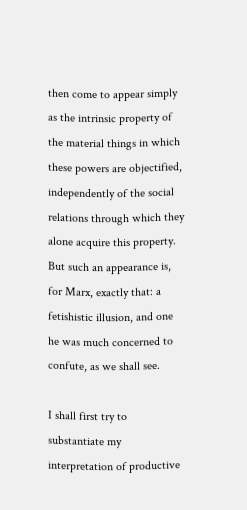then come to appear simply as the intrinsic property of the material things in which these powers are objectified, independently of the social relations through which they alone acquire this property. But such an appearance is, for Marx, exactly that: a fetishistic illusion, and one he was much concerned to confute, as we shall see.

I shall first try to substantiate my interpretation of productive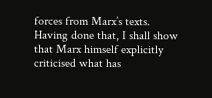forces from Marx’s texts. Having done that, I shall show that Marx himself explicitly criticised what has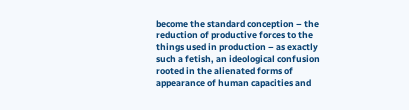become the standard conception – the reduction of productive forces to the things used in production – as exactly such a fetish, an ideological confusion rooted in the alienated forms of appearance of human capacities and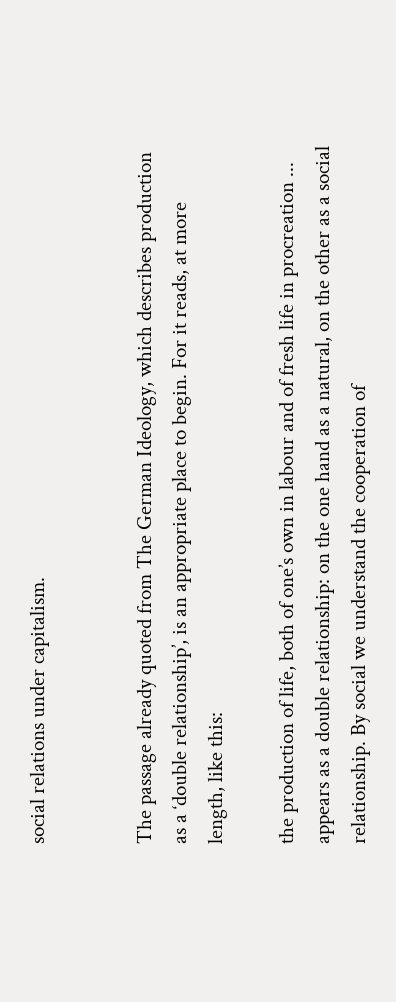social relations under capitalism.


The passage already quoted from The German Ideology, which describes production as a ‘double relationship’, is an appropriate place to begin. For it reads, at more length, like this:

the production of life, both of one’s own in labour and of fresh life in procreation ... appears as a double relationship: on the one hand as a natural, on the other as a social relationship. By social we understand the cooperation of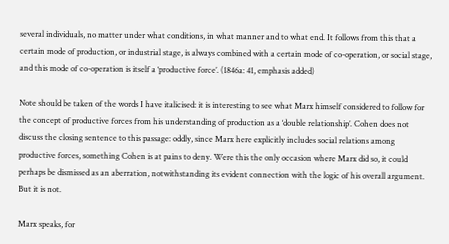several individuals, no matter under what conditions, in what manner and to what end. It follows from this that a certain mode of production, or industrial stage, is always combined with a certain mode of co-operation, or social stage, and this mode of co-operation is itself a ‘productive force’. (1846a: 41, emphasis added)

Note should be taken of the words I have italicised: it is interesting to see what Marx himself considered to follow for the concept of productive forces from his understanding of production as a ‘double relationship’. Cohen does not discuss the closing sentence to this passage: oddly, since Marx here explicitly includes social relations among productive forces, something Cohen is at pains to deny. Were this the only occasion where Marx did so, it could perhaps be dismissed as an aberration, notwithstanding its evident connection with the logic of his overall argument. But it is not.

Marx speaks, for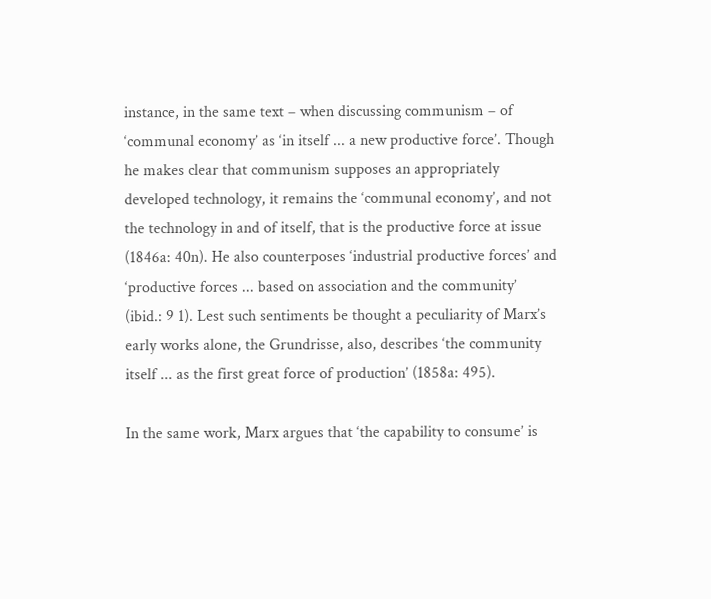instance, in the same text – when discussing communism – of ‘communal economy’ as ‘in itself ... a new productive force’. Though he makes clear that communism supposes an appropriately developed technology, it remains the ‘communal economy’, and not the technology in and of itself, that is the productive force at issue (1846a: 40n). He also counterposes ‘industrial productive forces’ and ‘productive forces ... based on association and the community’ (ibid.: 9 1). Lest such sentiments be thought a peculiarity of Marx’s early works alone, the Grundrisse, also, describes ‘the community itself ... as the first great force of production’ (1858a: 495).

In the same work, Marx argues that ‘the capability to consume’ is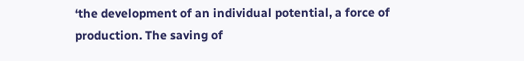‘the development of an individual potential, a force of production. The saving of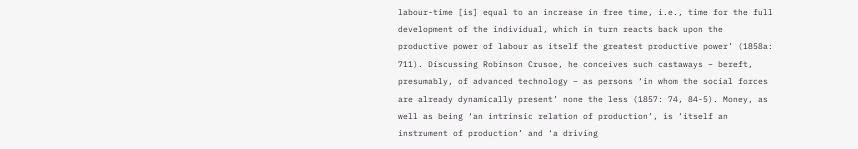labour-time [is] equal to an increase in free time, i.e., time for the full development of the individual, which in turn reacts back upon the productive power of labour as itself the greatest productive power’ (1858a: 711). Discussing Robinson Crusoe, he conceives such castaways – bereft, presumably, of advanced technology – as persons ‘in whom the social forces are already dynamically present’ none the less (1857: 74, 84-5). Money, as well as being ‘an intrinsic relation of production’, is ‘itself an instrument of production’ and ‘a driving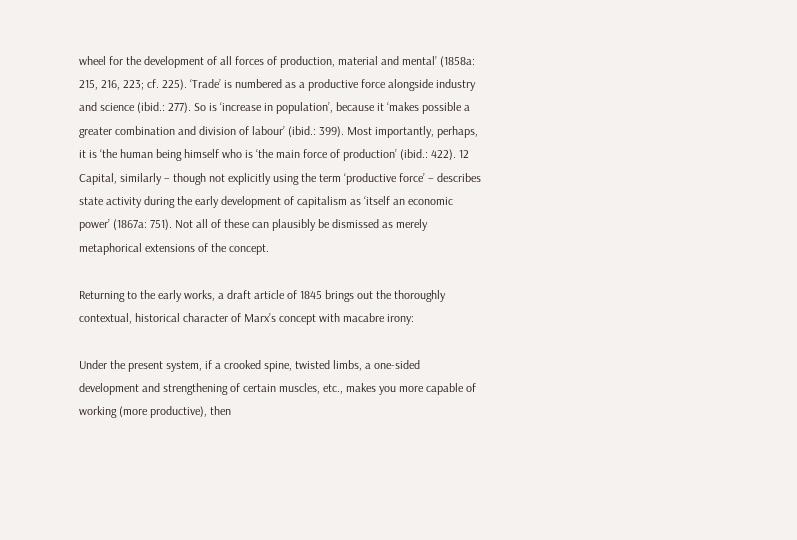wheel for the development of all forces of production, material and mental’ (1858a: 215, 216, 223; cf. 225). ‘Trade’ is numbered as a productive force alongside industry and science (ibid.: 277). So is ‘increase in population’, because it ‘makes possible a greater combination and division of labour’ (ibid.: 399). Most importantly, perhaps, it is ‘the human being himself who is ‘the main force of production’ (ibid.: 422). 12 Capital, similarly – though not explicitly using the term ‘productive force’ – describes state activity during the early development of capitalism as ‘itself an economic power’ (1867a: 751). Not all of these can plausibly be dismissed as merely metaphorical extensions of the concept.

Returning to the early works, a draft article of 1845 brings out the thoroughly contextual, historical character of Marx’s concept with macabre irony:

Under the present system, if a crooked spine, twisted limbs, a one-sided development and strengthening of certain muscles, etc., makes you more capable of working (more productive), then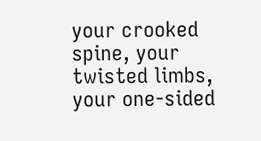your crooked spine, your twisted limbs, your one-sided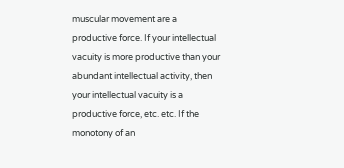muscular movement are a productive force. If your intellectual vacuity is more productive than your abundant intellectual activity, then your intellectual vacuity is a productive force, etc. etc. If the monotony of an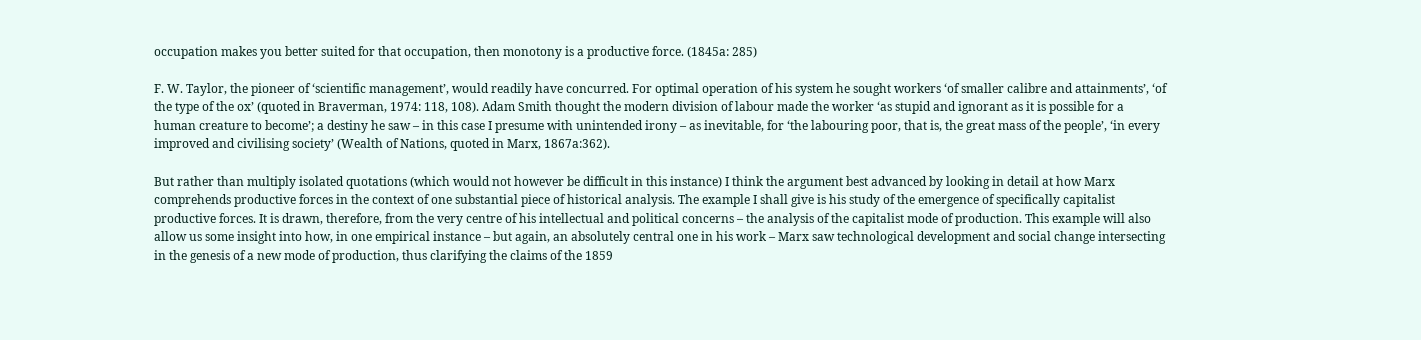occupation makes you better suited for that occupation, then monotony is a productive force. (1845a: 285)

F. W. Taylor, the pioneer of ‘scientific management’, would readily have concurred. For optimal operation of his system he sought workers ‘of smaller calibre and attainments’, ‘of the type of the ox’ (quoted in Braverman, 1974: 118, 108). Adam Smith thought the modern division of labour made the worker ‘as stupid and ignorant as it is possible for a human creature to become’; a destiny he saw – in this case I presume with unintended irony – as inevitable, for ‘the labouring poor, that is, the great mass of the people’, ‘in every improved and civilising society’ (Wealth of Nations, quoted in Marx, 1867a:362).

But rather than multiply isolated quotations (which would not however be difficult in this instance) I think the argument best advanced by looking in detail at how Marx comprehends productive forces in the context of one substantial piece of historical analysis. The example I shall give is his study of the emergence of specifically capitalist productive forces. It is drawn, therefore, from the very centre of his intellectual and political concerns – the analysis of the capitalist mode of production. This example will also allow us some insight into how, in one empirical instance – but again, an absolutely central one in his work – Marx saw technological development and social change intersecting in the genesis of a new mode of production, thus clarifying the claims of the 1859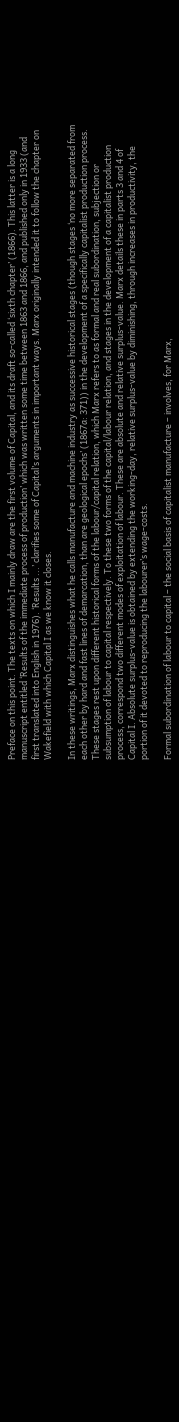Preface on this point. The texts on which I mainly draw are the first volume of Capital, and its draft so-called ‘sixth chapter’ (1866). This latter is a long manuscript entitled ‘Results of the immediate process of production’ which was written some time between 1863 and 1866, and published only in 1933 (and first translated into English in 1976). ‘Results ...’ clarifies some of Capital’s arguments in important ways. Marx originally intended it to follow the chapter on Wakefield with which Capital I as we know it closes.

In these writings, Marx distinguishes what he calls manufacture and machine industry as successive historical stages (though stages ‘no more separated from each other by hard and fast lines of demarcation, than are geological epochs’ (1867a: 371)) in the development of a specifically capitalist production process. These stages rest upon different historical forms of the labour/capital relation, which Marx refers to as formal and real subordination, subjection or subsumption of labour to capital respectively. To these two forms of the capital/labour relation, and stages in the development of a capitalist production process, correspond two different modes of exploitation of labour. These are absolute and relative surplus-value. Marx details these in parts 3 and 4 of Capital I. Absolute surplus-value is obtained by extending the working-day, relative surplus-value by diminishing, through increases in productivity, the portion of it devoted to reproducing the labourer’s wage-costs.

Formal subordination of labour to capital – the social basis of capitalist manufacture – involves, for Marx,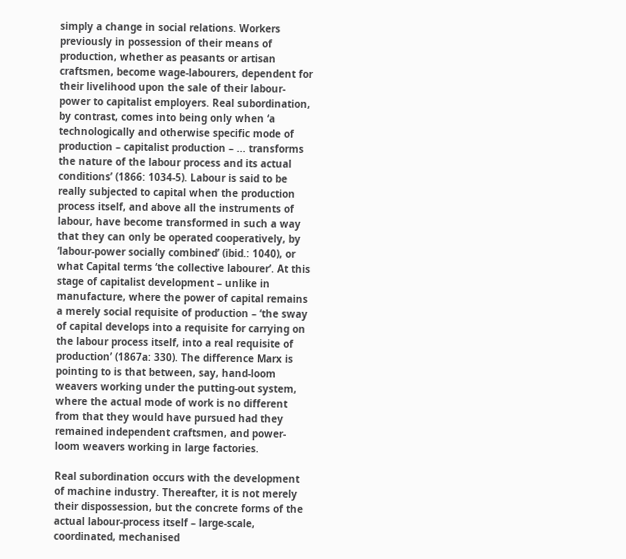simply a change in social relations. Workers previously in possession of their means of production, whether as peasants or artisan craftsmen, become wage-labourers, dependent for their livelihood upon the sale of their labour-power to capitalist employers. Real subordination, by contrast, comes into being only when ‘a technologically and otherwise specific mode of production – capitalist production – ... transforms the nature of the labour process and its actual conditions’ (1866: 1034-5). Labour is said to be really subjected to capital when the production process itself, and above all the instruments of labour, have become transformed in such a way that they can only be operated cooperatively, by ‘labour-power socially combined’ (ibid.: 1040), or what Capital terms ‘the collective labourer’. At this stage of capitalist development – unlike in manufacture, where the power of capital remains a merely social requisite of production – ‘the sway of capital develops into a requisite for carrying on the labour process itself, into a real requisite of production’ (1867a: 330). The difference Marx is pointing to is that between, say, hand-loom weavers working under the putting-out system, where the actual mode of work is no different from that they would have pursued had they remained independent craftsmen, and power-loom weavers working in large factories.

Real subordination occurs with the development of machine industry. Thereafter, it is not merely their dispossession, but the concrete forms of the actual labour-process itself – large-scale, coordinated, mechanised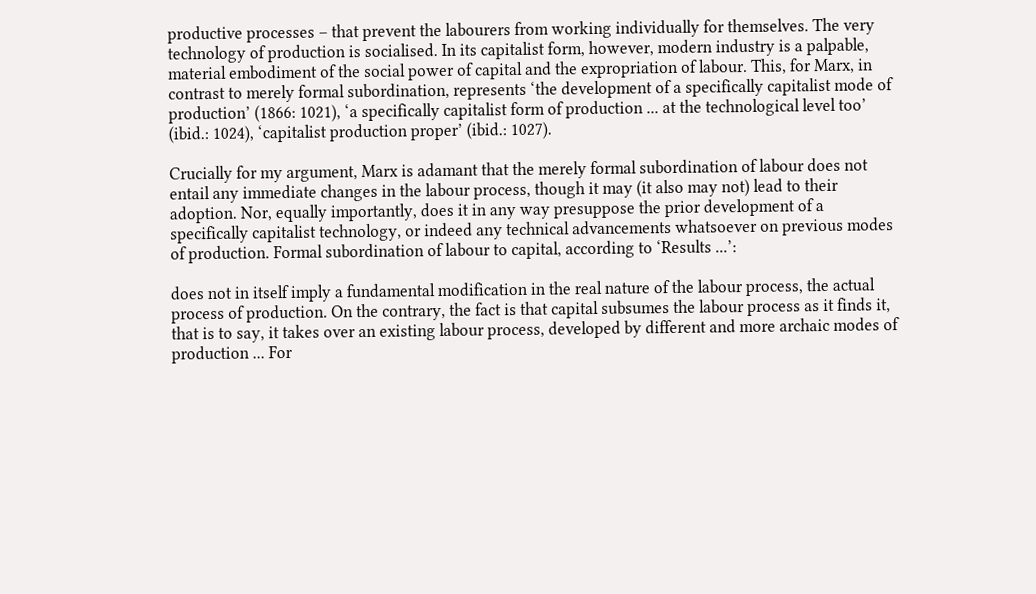productive processes – that prevent the labourers from working individually for themselves. The very technology of production is socialised. In its capitalist form, however, modern industry is a palpable, material embodiment of the social power of capital and the expropriation of labour. This, for Marx, in contrast to merely formal subordination, represents ‘the development of a specifically capitalist mode of production’ (1866: 1021), ‘a specifically capitalist form of production ... at the technological level too’ (ibid.: 1024), ‘capitalist production proper’ (ibid.: 1027).

Crucially for my argument, Marx is adamant that the merely formal subordination of labour does not entail any immediate changes in the labour process, though it may (it also may not) lead to their adoption. Nor, equally importantly, does it in any way presuppose the prior development of a specifically capitalist technology, or indeed any technical advancements whatsoever on previous modes of production. Formal subordination of labour to capital, according to ‘Results ...’:

does not in itself imply a fundamental modification in the real nature of the labour process, the actual process of production. On the contrary, the fact is that capital subsumes the labour process as it finds it, that is to say, it takes over an existing labour process, developed by different and more archaic modes of production ... For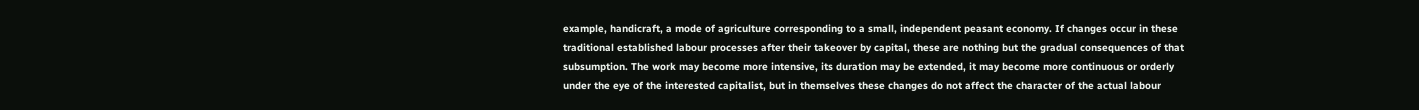example, handicraft, a mode of agriculture corresponding to a small, independent peasant economy. If changes occur in these traditional established labour processes after their takeover by capital, these are nothing but the gradual consequences of that subsumption. The work may become more intensive, its duration may be extended, it may become more continuous or orderly under the eye of the interested capitalist, but in themselves these changes do not affect the character of the actual labour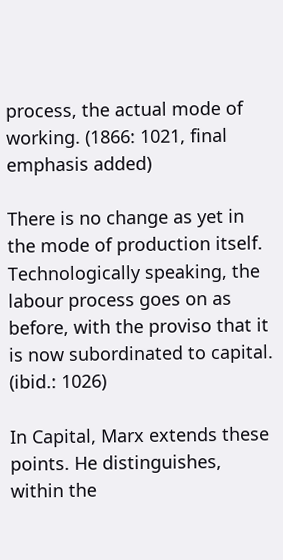process, the actual mode of working. (1866: 1021, final emphasis added)

There is no change as yet in the mode of production itself. Technologically speaking, the labour process goes on as before, with the proviso that it is now subordinated to capital. (ibid.: 1026)

In Capital, Marx extends these points. He distinguishes, within the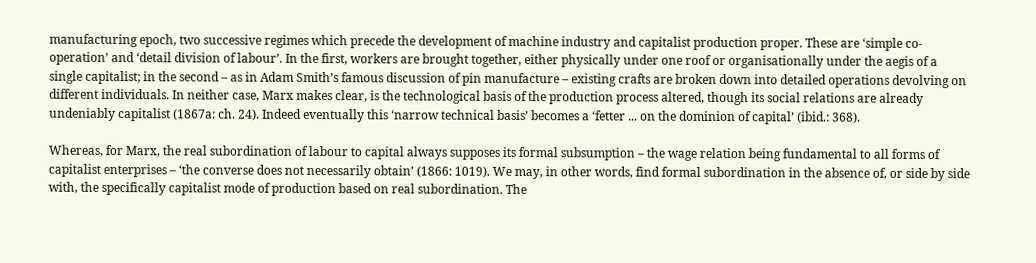manufacturing epoch, two successive regimes which precede the development of machine industry and capitalist production proper. These are ‘simple co-operation’ and ‘detail division of labour’. In the first, workers are brought together, either physically under one roof or organisationally under the aegis of a single capitalist; in the second – as in Adam Smith’s famous discussion of pin manufacture – existing crafts are broken down into detailed operations devolving on different individuals. In neither case, Marx makes clear, is the technological basis of the production process altered, though its social relations are already undeniably capitalist (1867a: ch. 24). Indeed eventually this ‘narrow technical basis’ becomes a ‘fetter ... on the dominion of capital’ (ibid.: 368).

Whereas, for Marx, the real subordination of labour to capital always supposes its formal subsumption – the wage relation being fundamental to all forms of capitalist enterprises – ‘the converse does not necessarily obtain’ (1866: 1019). We may, in other words, find formal subordination in the absence of, or side by side with, the specifically capitalist mode of production based on real subordination. The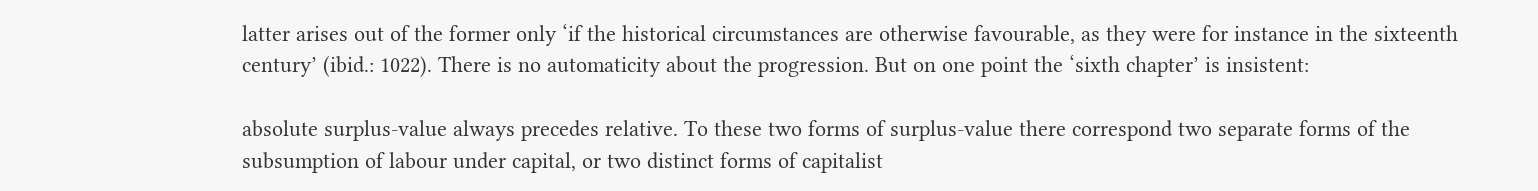latter arises out of the former only ‘if the historical circumstances are otherwise favourable, as they were for instance in the sixteenth century’ (ibid.: 1022). There is no automaticity about the progression. But on one point the ‘sixth chapter’ is insistent:

absolute surplus-value always precedes relative. To these two forms of surplus-value there correspond two separate forms of the subsumption of labour under capital, or two distinct forms of capitalist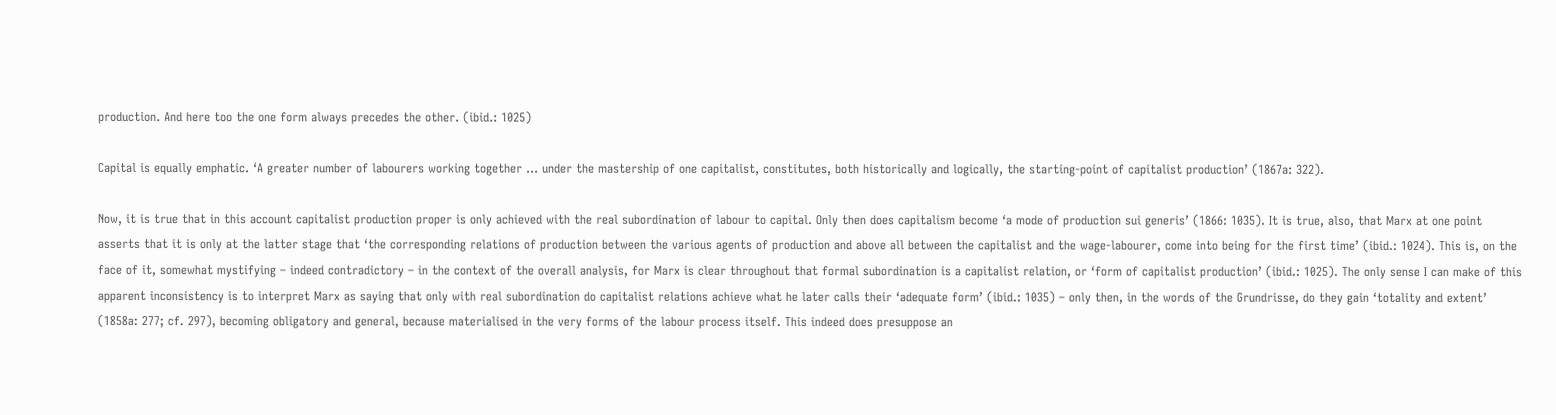production. And here too the one form always precedes the other. (ibid.: 1025)

Capital is equally emphatic. ‘A greater number of labourers working together ... under the mastership of one capitalist, constitutes, both historically and logically, the starting-point of capitalist production’ (1867a: 322).

Now, it is true that in this account capitalist production proper is only achieved with the real subordination of labour to capital. Only then does capitalism become ‘a mode of production sui generis’ (1866: 1035). It is true, also, that Marx at one point asserts that it is only at the latter stage that ‘the corresponding relations of production between the various agents of production and above all between the capitalist and the wage-labourer, come into being for the first time’ (ibid.: 1024). This is, on the face of it, somewhat mystifying – indeed contradictory – in the context of the overall analysis, for Marx is clear throughout that formal subordination is a capitalist relation, or ‘form of capitalist production’ (ibid.: 1025). The only sense I can make of this apparent inconsistency is to interpret Marx as saying that only with real subordination do capitalist relations achieve what he later calls their ‘adequate form’ (ibid.: 1035) – only then, in the words of the Grundrisse, do they gain ‘totality and extent’ (1858a: 277; cf. 297), becoming obligatory and general, because materialised in the very forms of the labour process itself. This indeed does presuppose an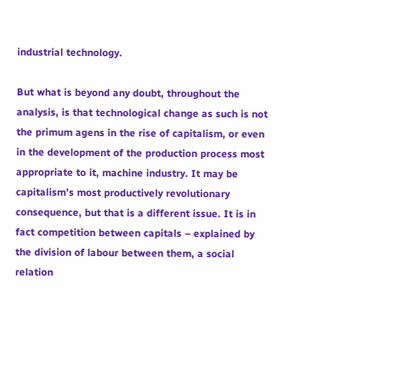industrial technology.

But what is beyond any doubt, throughout the analysis, is that technological change as such is not the primum agens in the rise of capitalism, or even in the development of the production process most appropriate to it, machine industry. It may be capitalism’s most productively revolutionary consequence, but that is a different issue. It is in fact competition between capitals – explained by the division of labour between them, a social relation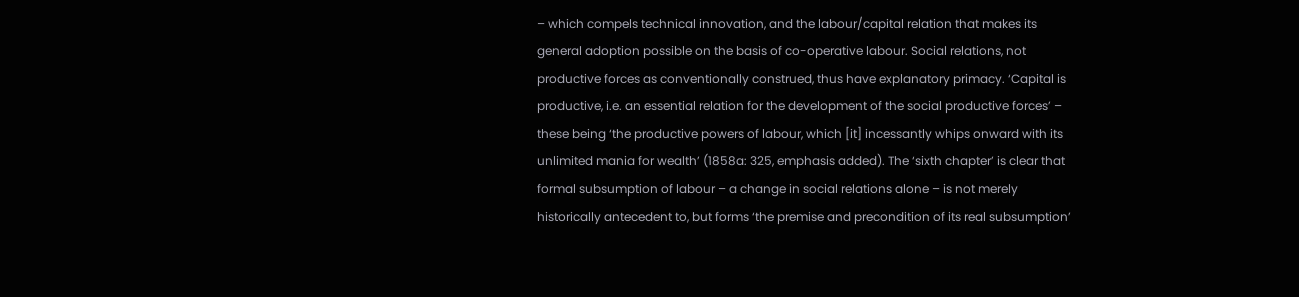– which compels technical innovation, and the labour/capital relation that makes its general adoption possible on the basis of co-operative labour. Social relations, not productive forces as conventionally construed, thus have explanatory primacy. ‘Capital is productive, i.e. an essential relation for the development of the social productive forces’ – these being ‘the productive powers of labour, which [it] incessantly whips onward with its unlimited mania for wealth’ (1858a: 325, emphasis added). The ‘sixth chapter’ is clear that formal subsumption of labour – a change in social relations alone – is not merely historically antecedent to, but forms ‘the premise and precondition of its real subsumption’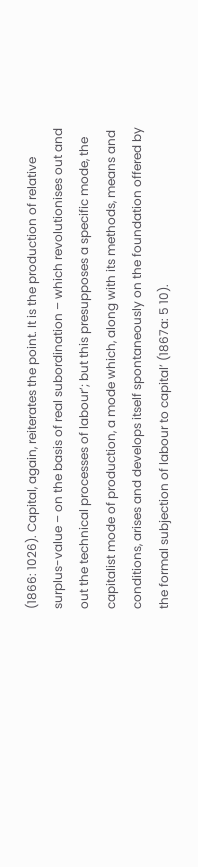(1866: 1026). Capital, again, reiterates the point. It is the production of relative surplus-value – on the basis of real subordination – which revolutionises out and out the technical processes of labour’; but this presupposes a specific mode, the capitalist mode of production, a mode which, along with its methods, means and conditions, arises and develops itself spontaneously on the foundation offered by the formal subjection of labour to capital’ (1867a: 5 10).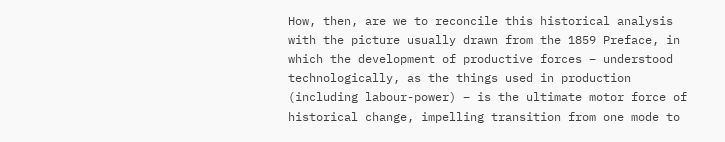How, then, are we to reconcile this historical analysis with the picture usually drawn from the 1859 Preface, in which the development of productive forces – understood technologically, as the things used in production (including labour-power) – is the ultimate motor force of historical change, impelling transition from one mode to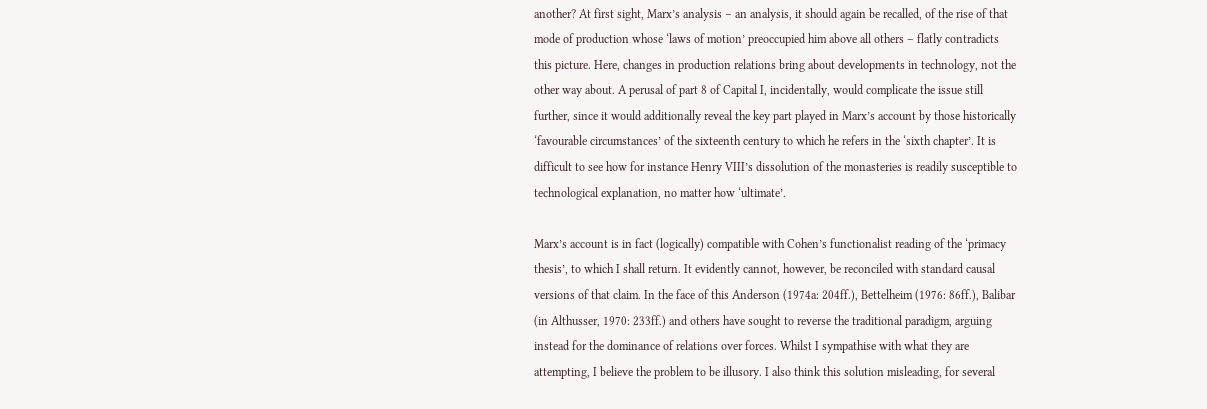another? At first sight, Marx’s analysis – an analysis, it should again be recalled, of the rise of that mode of production whose ‘laws of motion’ preoccupied him above all others – flatly contradicts this picture. Here, changes in production relations bring about developments in technology, not the other way about. A perusal of part 8 of Capital I, incidentally, would complicate the issue still further, since it would additionally reveal the key part played in Marx’s account by those historically ‘favourable circumstances’ of the sixteenth century to which he refers in the ‘sixth chapter’. It is difficult to see how for instance Henry VIII’s dissolution of the monasteries is readily susceptible to technological explanation, no matter how ‘ultimate’.

Marx’s account is in fact (logically) compatible with Cohen’s functionalist reading of the ‘primacy thesis’, to which I shall return. It evidently cannot, however, be reconciled with standard causal versions of that claim. In the face of this Anderson (1974a: 204ff.), Bettelheim (1976: 86ff.), Balibar (in Althusser, 1970: 233ff.) and others have sought to reverse the traditional paradigm, arguing instead for the dominance of relations over forces. Whilst I sympathise with what they are attempting, I believe the problem to be illusory. I also think this solution misleading, for several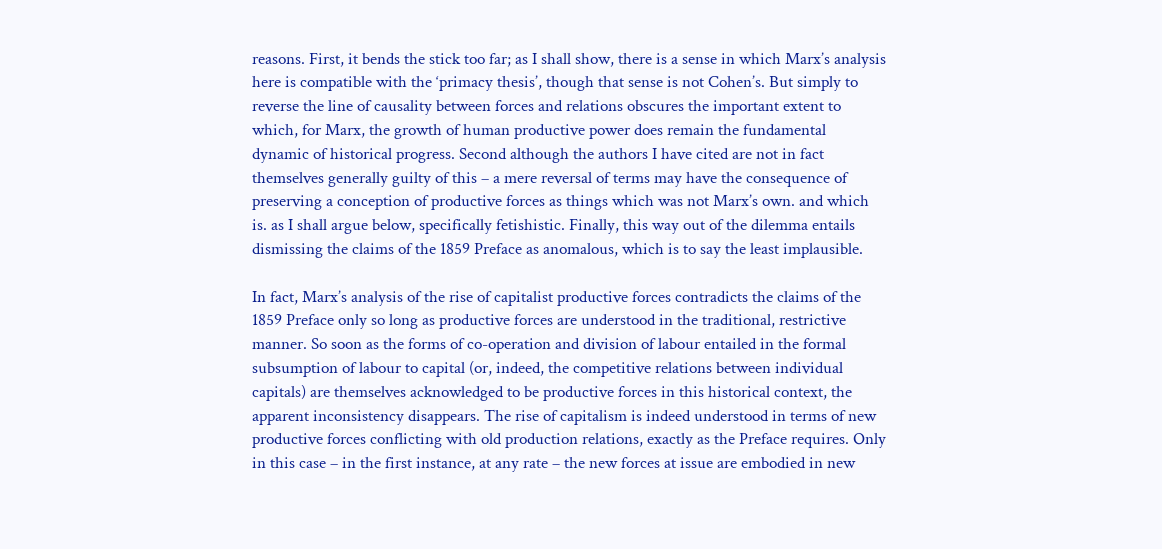reasons. First, it bends the stick too far; as I shall show, there is a sense in which Marx’s analysis here is compatible with the ‘primacy thesis’, though that sense is not Cohen’s. But simply to reverse the line of causality between forces and relations obscures the important extent to which, for Marx, the growth of human productive power does remain the fundamental dynamic of historical progress. Second although the authors I have cited are not in fact themselves generally guilty of this – a mere reversal of terms may have the consequence of preserving a conception of productive forces as things which was not Marx’s own. and which is. as I shall argue below, specifically fetishistic. Finally, this way out of the dilemma entails dismissing the claims of the 1859 Preface as anomalous, which is to say the least implausible.

In fact, Marx’s analysis of the rise of capitalist productive forces contradicts the claims of the 1859 Preface only so long as productive forces are understood in the traditional, restrictive manner. So soon as the forms of co-operation and division of labour entailed in the formal subsumption of labour to capital (or, indeed, the competitive relations between individual capitals) are themselves acknowledged to be productive forces in this historical context, the apparent inconsistency disappears. The rise of capitalism is indeed understood in terms of new productive forces conflicting with old production relations, exactly as the Preface requires. Only in this case – in the first instance, at any rate – the new forces at issue are embodied in new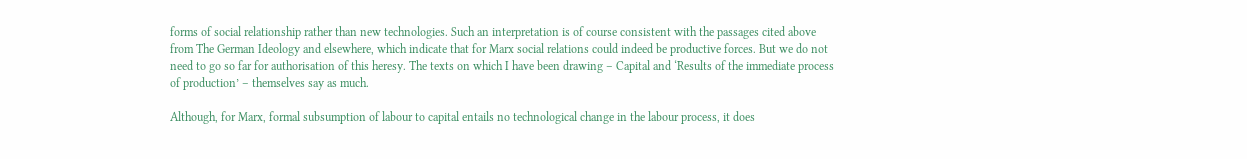forms of social relationship rather than new technologies. Such an interpretation is of course consistent with the passages cited above from The German Ideology and elsewhere, which indicate that for Marx social relations could indeed be productive forces. But we do not need to go so far for authorisation of this heresy. The texts on which I have been drawing – Capital and ‘Results of the immediate process of production’ – themselves say as much.

Although, for Marx, formal subsumption of labour to capital entails no technological change in the labour process, it does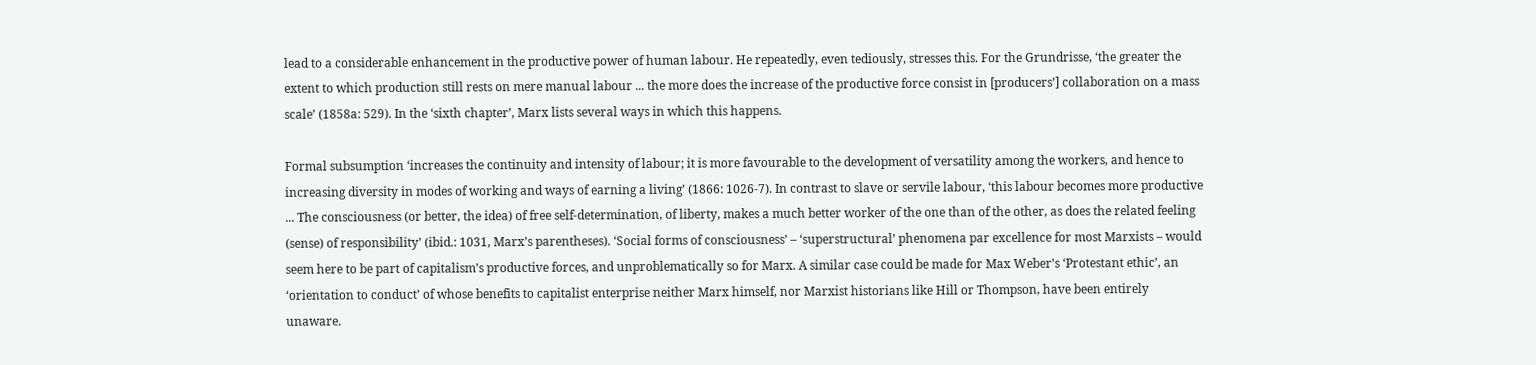lead to a considerable enhancement in the productive power of human labour. He repeatedly, even tediously, stresses this. For the Grundrisse, ‘the greater the extent to which production still rests on mere manual labour ... the more does the increase of the productive force consist in [producers’] collaboration on a mass scale’ (1858a: 529). In the ‘sixth chapter’, Marx lists several ways in which this happens.

Formal subsumption ‘increases the continuity and intensity of labour; it is more favourable to the development of versatility among the workers, and hence to increasing diversity in modes of working and ways of earning a living’ (1866: 1026-7). In contrast to slave or servile labour, ‘this labour becomes more productive ... The consciousness (or better, the idea) of free self-determination, of liberty, makes a much better worker of the one than of the other, as does the related feeling (sense) of responsibility’ (ibid.: 1031, Marx’s parentheses). ‘Social forms of consciousness’ – ‘superstructural’ phenomena par excellence for most Marxists – would seem here to be part of capitalism’s productive forces, and unproblematically so for Marx. A similar case could be made for Max Weber’s ‘Protestant ethic’, an ‘orientation to conduct’ of whose benefits to capitalist enterprise neither Marx himself, nor Marxist historians like Hill or Thompson, have been entirely unaware.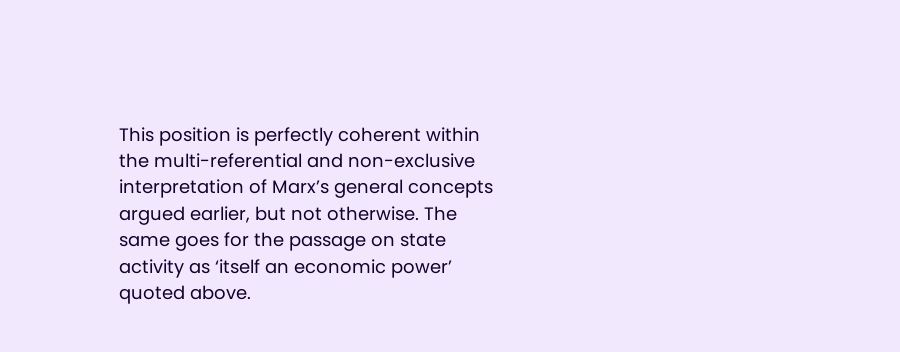This position is perfectly coherent within the multi-referential and non-exclusive interpretation of Marx’s general concepts argued earlier, but not otherwise. The same goes for the passage on state activity as ‘itself an economic power’ quoted above.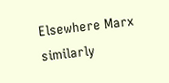Elsewhere Marx similarly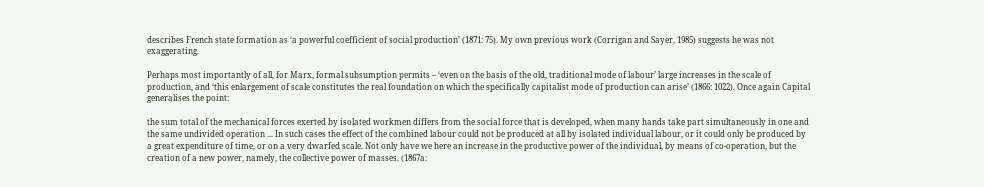describes French state formation as ‘a powerful coefficient of social production’ (1871: 75). My own previous work (Corrigan and Sayer, 1985) suggests he was not exaggerating.

Perhaps most importantly of all, for Marx, formal subsumption permits – ‘even on the basis of the old, traditional mode of labour’ large increases in the scale of production, and ‘this enlargement of scale constitutes the real foundation on which the specifically capitalist mode of production can arise’ (1866: 1022). Once again Capital generalises the point:

the sum total of the mechanical forces exerted by isolated workmen differs from the social force that is developed, when many hands take part simultaneously in one and the same undivided operation ... In such cases the effect of the combined labour could not be produced at all by isolated individual labour, or it could only be produced by a great expenditure of time, or on a very dwarfed scale. Not only have we here an increase in the productive power of the individual, by means of co-operation, but the creation of a new power, namely, the collective power of masses. (1867a: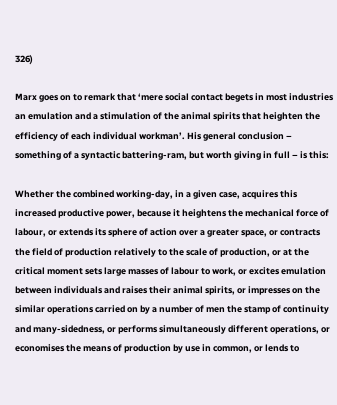326)

Marx goes on to remark that ‘mere social contact begets in most industries an emulation and a stimulation of the animal spirits that heighten the efficiency of each individual workman’. His general conclusion – something of a syntactic battering-ram, but worth giving in full – is this:

Whether the combined working-day, in a given case, acquires this increased productive power, because it heightens the mechanical force of labour, or extends its sphere of action over a greater space, or contracts the field of production relatively to the scale of production, or at the critical moment sets large masses of labour to work, or excites emulation between individuals and raises their animal spirits, or impresses on the similar operations carried on by a number of men the stamp of continuity and many-sidedness, or performs simultaneously different operations, or economises the means of production by use in common, or lends to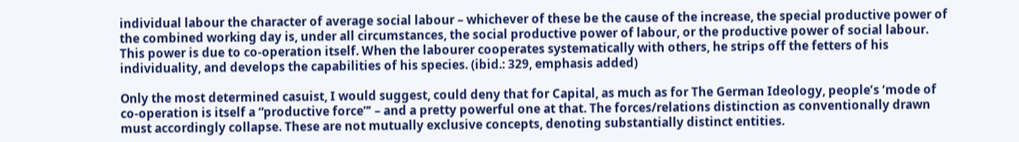individual labour the character of average social labour – whichever of these be the cause of the increase, the special productive power of the combined working day is, under all circumstances, the social productive power of labour, or the productive power of social labour. This power is due to co-operation itself. When the labourer cooperates systematically with others, he strips off the fetters of his individuality, and develops the capabilities of his species. (ibid.: 329, emphasis added)

Only the most determined casuist, I would suggest, could deny that for Capital, as much as for The German Ideology, people’s ‘mode of co-operation is itself a “productive force”’ – and a pretty powerful one at that. The forces/relations distinction as conventionally drawn must accordingly collapse. These are not mutually exclusive concepts, denoting substantially distinct entities.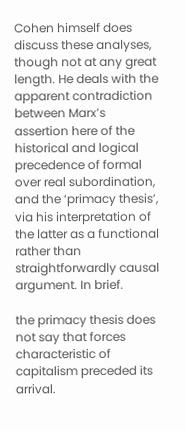Cohen himself does discuss these analyses, though not at any great length. He deals with the apparent contradiction between Marx’s assertion here of the historical and logical precedence of formal over real subordination, and the ‘primacy thesis’, via his interpretation of the latter as a functional rather than straightforwardly causal argument. In brief.

the primacy thesis does not say that forces characteristic of capitalism preceded its arrival.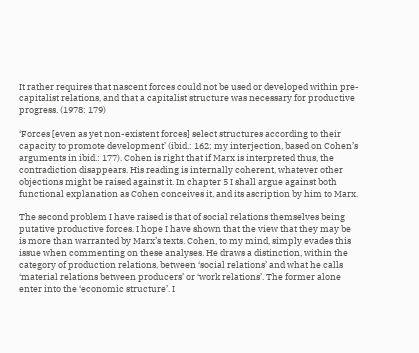It rather requires that nascent forces could not be used or developed within pre-capitalist relations, and that a capitalist structure was necessary for productive progress. (1978: 179)

‘Forces [even as yet non-existent forces] select structures according to their capacity to promote development’ (ibid.: 162; my interjection, based on Cohen’s arguments in ibid.: 177). Cohen is right that if Marx is interpreted thus, the contradiction disappears. His reading is internally coherent, whatever other objections might be raised against it. In chapter 5 I shall argue against both functional explanation as Cohen conceives it, and its ascription by him to Marx.

The second problem I have raised is that of social relations themselves being putative productive forces. I hope I have shown that the view that they may be is more than warranted by Marx’s texts. Cohen, to my mind, simply evades this issue when commenting on these analyses. He draws a distinction, within the category of production relations, between ‘social relations’ and what he calls ‘material relations between producers’ or ‘work relations’. The former alone enter into the ‘economic structure’. I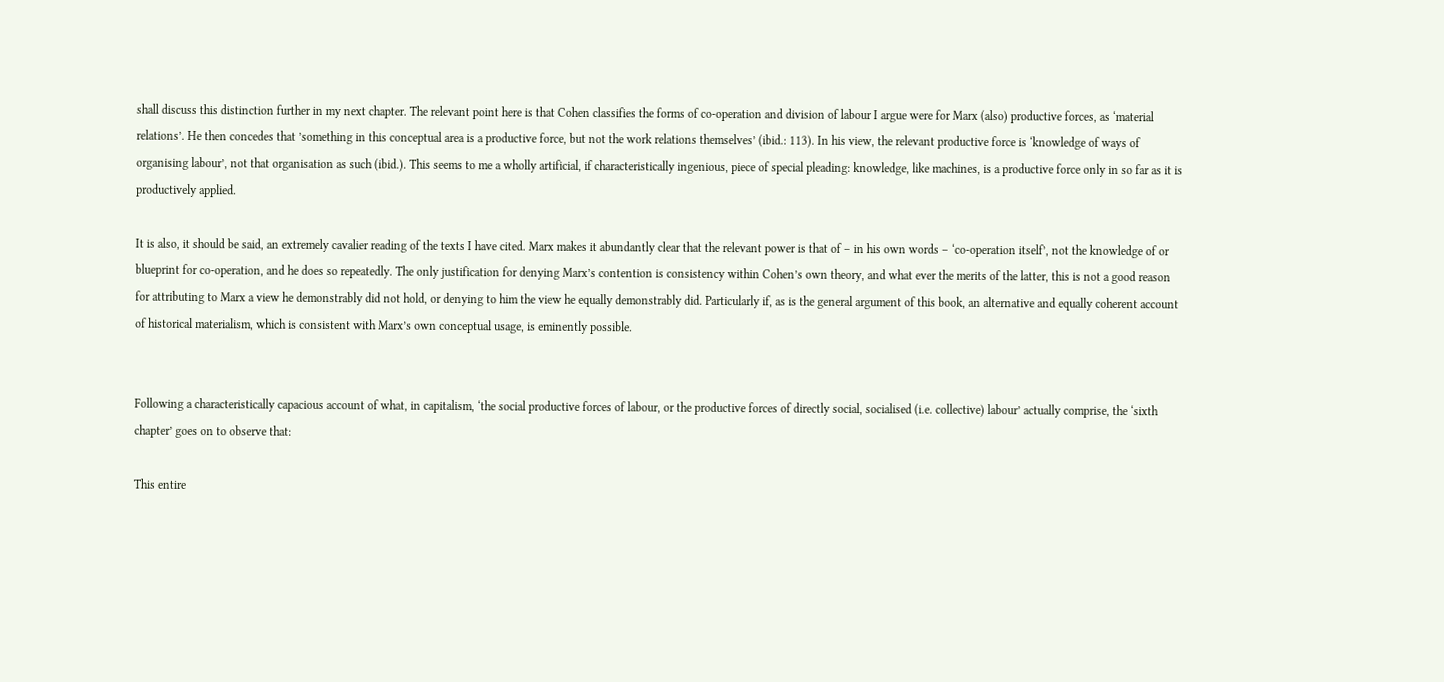shall discuss this distinction further in my next chapter. The relevant point here is that Cohen classifies the forms of co-operation and division of labour I argue were for Marx (also) productive forces, as ‘material relations’. He then concedes that ’something in this conceptual area is a productive force, but not the work relations themselves’ (ibid.: 113). In his view, the relevant productive force is ‘knowledge of ways of organising labour’, not that organisation as such (ibid.). This seems to me a wholly artificial, if characteristically ingenious, piece of special pleading: knowledge, like machines, is a productive force only in so far as it is productively applied.

It is also, it should be said, an extremely cavalier reading of the texts I have cited. Marx makes it abundantly clear that the relevant power is that of – in his own words – ‘co-operation itself’, not the knowledge of or blueprint for co-operation, and he does so repeatedly. The only justification for denying Marx’s contention is consistency within Cohen’s own theory, and what ever the merits of the latter, this is not a good reason for attributing to Marx a view he demonstrably did not hold, or denying to him the view he equally demonstrably did. Particularly if, as is the general argument of this book, an alternative and equally coherent account of historical materialism, which is consistent with Marx’s own conceptual usage, is eminently possible.


Following a characteristically capacious account of what, in capitalism, ‘the social productive forces of labour, or the productive forces of directly social, socialised (i.e. collective) labour’ actually comprise, the ‘sixth chapter’ goes on to observe that:

This entire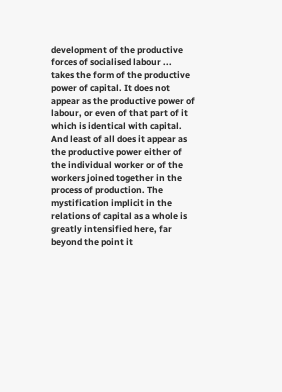development of the productive forces of socialised labour ... takes the form of the productive power of capital. It does not appear as the productive power of labour, or even of that part of it which is identical with capital. And least of all does it appear as the productive power either of the individual worker or of the workers joined together in the process of production. The mystification implicit in the relations of capital as a whole is greatly intensified here, far beyond the point it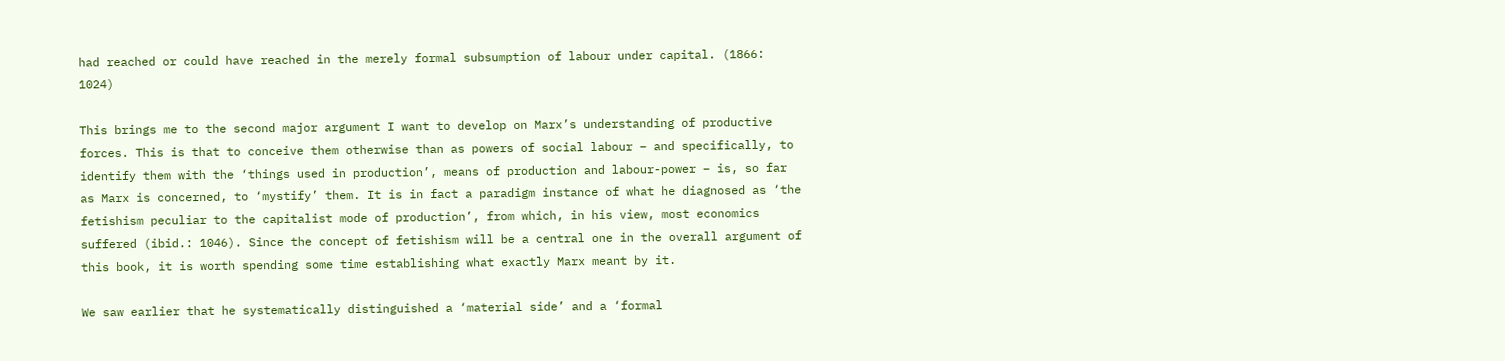had reached or could have reached in the merely formal subsumption of labour under capital. (1866: 1024)

This brings me to the second major argument I want to develop on Marx’s understanding of productive forces. This is that to conceive them otherwise than as powers of social labour – and specifically, to identify them with the ‘things used in production’, means of production and labour-power – is, so far as Marx is concerned, to ‘mystify’ them. It is in fact a paradigm instance of what he diagnosed as ‘the fetishism peculiar to the capitalist mode of production’, from which, in his view, most economics suffered (ibid.: 1046). Since the concept of fetishism will be a central one in the overall argument of this book, it is worth spending some time establishing what exactly Marx meant by it.

We saw earlier that he systematically distinguished a ‘material side’ and a ‘formal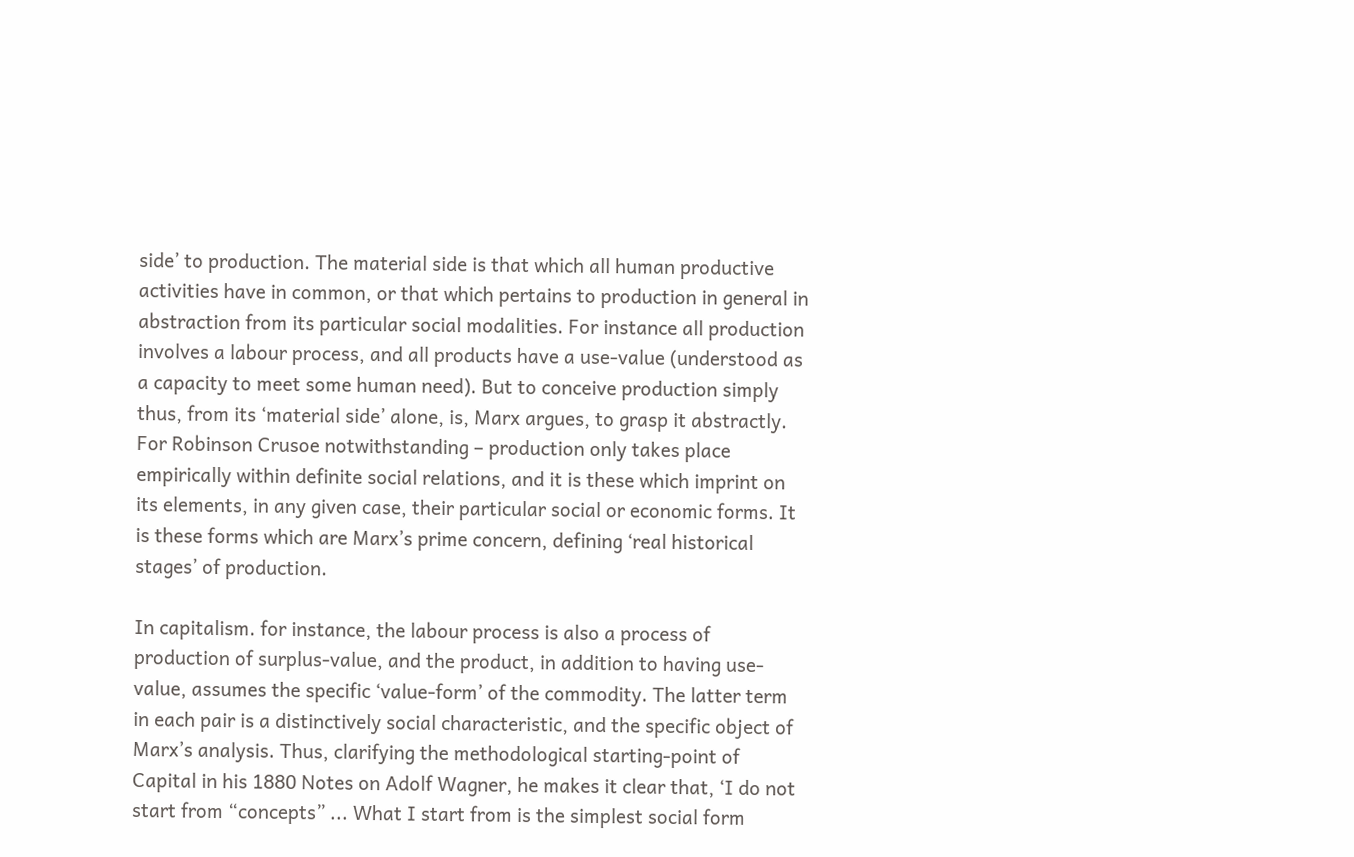side’ to production. The material side is that which all human productive activities have in common, or that which pertains to production in general in abstraction from its particular social modalities. For instance all production involves a labour process, and all products have a use-value (understood as a capacity to meet some human need). But to conceive production simply thus, from its ‘material side’ alone, is, Marx argues, to grasp it abstractly. For Robinson Crusoe notwithstanding – production only takes place empirically within definite social relations, and it is these which imprint on its elements, in any given case, their particular social or economic forms. It is these forms which are Marx’s prime concern, defining ‘real historical stages’ of production.

In capitalism. for instance, the labour process is also a process of production of surplus-value, and the product, in addition to having use-value, assumes the specific ‘value-form’ of the commodity. The latter term in each pair is a distinctively social characteristic, and the specific object of Marx’s analysis. Thus, clarifying the methodological starting-point of Capital in his 1880 Notes on Adolf Wagner, he makes it clear that, ‘I do not start from “concepts” ... What I start from is the simplest social form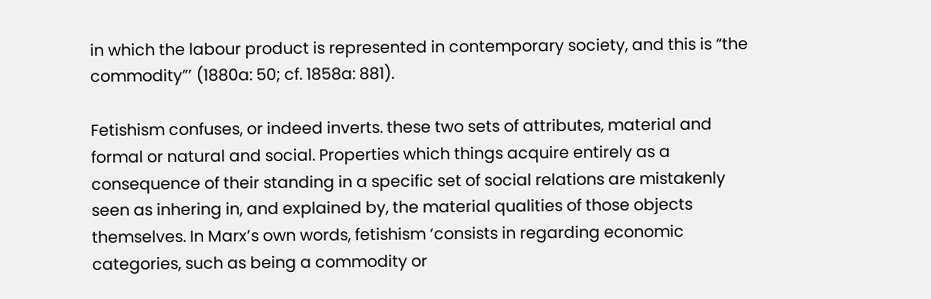in which the labour product is represented in contemporary society, and this is “the commodity”’ (1880a: 50; cf. 1858a: 881).

Fetishism confuses, or indeed inverts. these two sets of attributes, material and formal or natural and social. Properties which things acquire entirely as a consequence of their standing in a specific set of social relations are mistakenly seen as inhering in, and explained by, the material qualities of those objects themselves. In Marx’s own words, fetishism ‘consists in regarding economic categories, such as being a commodity or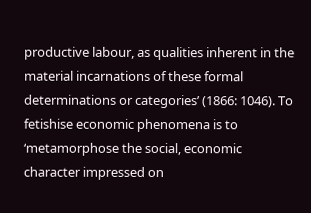productive labour, as qualities inherent in the material incarnations of these formal determinations or categories’ (1866: 1046). To fetishise economic phenomena is to ‘metamorphose the social, economic character impressed on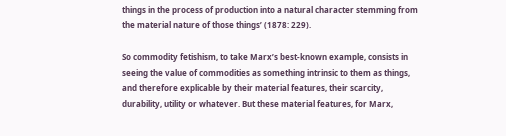things in the process of production into a natural character stemming from the material nature of those things’ (1878: 229).

So commodity fetishism, to take Marx’s best-known example, consists in seeing the value of commodities as something intrinsic to them as things, and therefore explicable by their material features, their scarcity, durability, utility or whatever. But these material features, for Marx,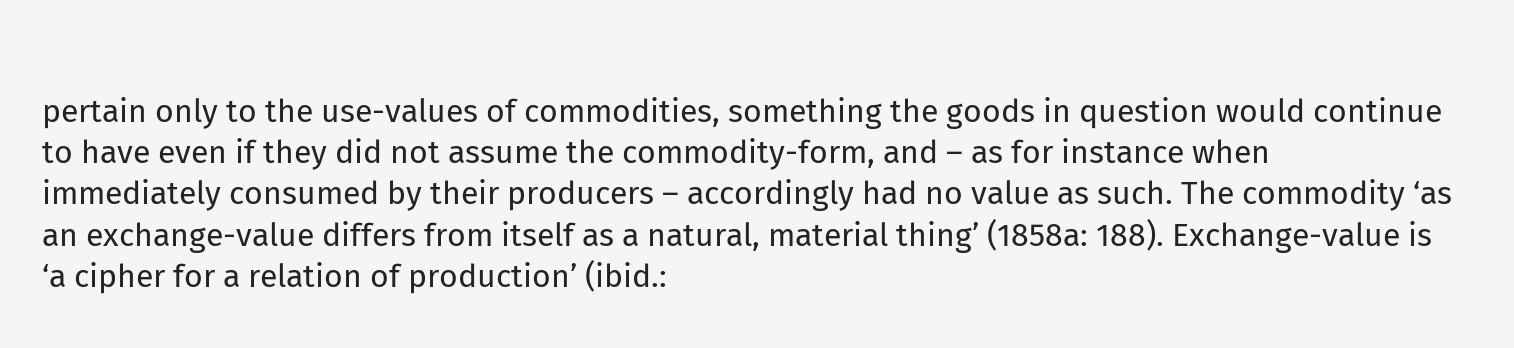pertain only to the use-values of commodities, something the goods in question would continue to have even if they did not assume the commodity-form, and – as for instance when immediately consumed by their producers – accordingly had no value as such. The commodity ‘as an exchange-value differs from itself as a natural, material thing’ (1858a: 188). Exchange-value is ‘a cipher for a relation of production’ (ibid.: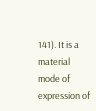141). It is a material mode of expression of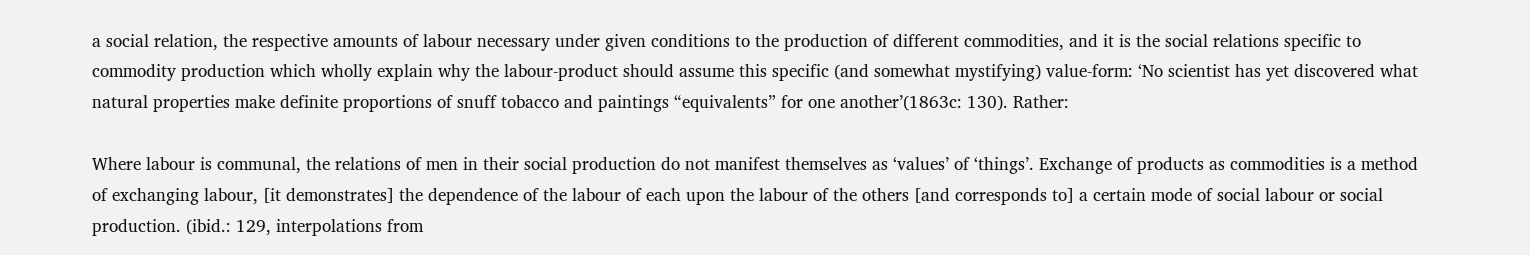a social relation, the respective amounts of labour necessary under given conditions to the production of different commodities, and it is the social relations specific to commodity production which wholly explain why the labour-product should assume this specific (and somewhat mystifying) value-form: ‘No scientist has yet discovered what natural properties make definite proportions of snuff tobacco and paintings “equivalents” for one another’(1863c: 130). Rather:

Where labour is communal, the relations of men in their social production do not manifest themselves as ‘values’ of ‘things’. Exchange of products as commodities is a method of exchanging labour, [it demonstrates] the dependence of the labour of each upon the labour of the others [and corresponds to] a certain mode of social labour or social production. (ibid.: 129, interpolations from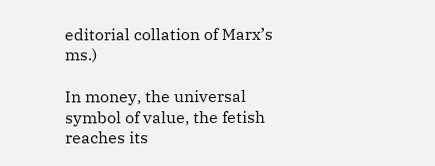editorial collation of Marx’s ms.)

In money, the universal symbol of value, the fetish reaches its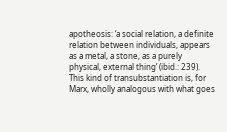apotheosis: ‘a social relation, a definite relation between individuals, appears as a metal, a stone, as a purely physical, external thing’ (ibid.: 239). This kind of transubstantiation is, for Marx, wholly analogous with what goes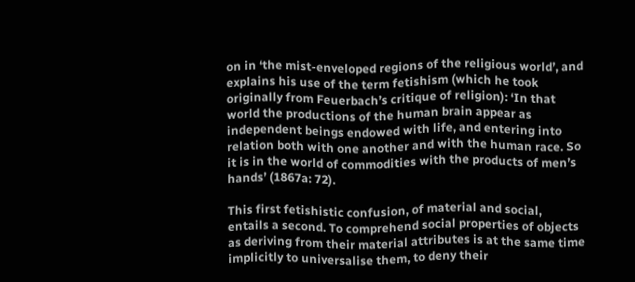on in ‘the mist-enveloped regions of the religious world’, and explains his use of the term fetishism (which he took originally from Feuerbach’s critique of religion): ‘In that world the productions of the human brain appear as independent beings endowed with life, and entering into relation both with one another and with the human race. So it is in the world of commodities with the products of men’s hands’ (1867a: 72).

This first fetishistic confusion, of material and social, entails a second. To comprehend social properties of objects as deriving from their material attributes is at the same time implicitly to universalise them, to deny their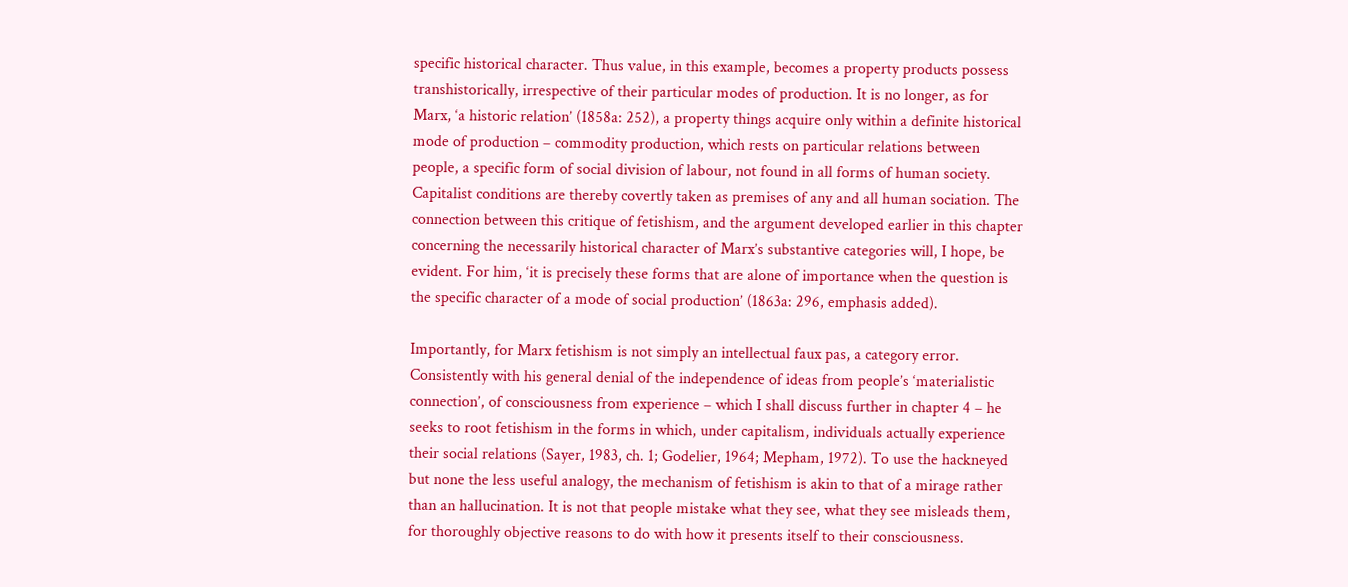specific historical character. Thus value, in this example, becomes a property products possess transhistorically, irrespective of their particular modes of production. It is no longer, as for Marx, ‘a historic relation’ (1858a: 252), a property things acquire only within a definite historical mode of production – commodity production, which rests on particular relations between people, a specific form of social division of labour, not found in all forms of human society. Capitalist conditions are thereby covertly taken as premises of any and all human sociation. The connection between this critique of fetishism, and the argument developed earlier in this chapter concerning the necessarily historical character of Marx’s substantive categories will, I hope, be evident. For him, ‘it is precisely these forms that are alone of importance when the question is the specific character of a mode of social production’ (1863a: 296, emphasis added).

Importantly, for Marx fetishism is not simply an intellectual faux pas, a category error. Consistently with his general denial of the independence of ideas from people’s ‘materialistic connection’, of consciousness from experience – which I shall discuss further in chapter 4 – he seeks to root fetishism in the forms in which, under capitalism, individuals actually experience their social relations (Sayer, 1983, ch. 1; Godelier, 1964; Mepham, 1972). To use the hackneyed but none the less useful analogy, the mechanism of fetishism is akin to that of a mirage rather than an hallucination. It is not that people mistake what they see, what they see misleads them, for thoroughly objective reasons to do with how it presents itself to their consciousness.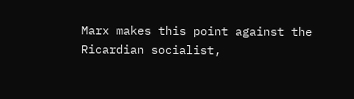Marx makes this point against the Ricardian socialist,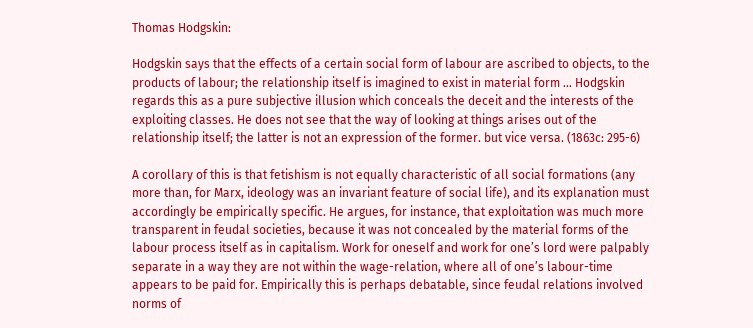Thomas Hodgskin:

Hodgskin says that the effects of a certain social form of labour are ascribed to objects, to the products of labour; the relationship itself is imagined to exist in material form ... Hodgskin regards this as a pure subjective illusion which conceals the deceit and the interests of the exploiting classes. He does not see that the way of looking at things arises out of the relationship itself; the latter is not an expression of the former. but vice versa. (1863c: 295-6)

A corollary of this is that fetishism is not equally characteristic of all social formations (any more than, for Marx, ideology was an invariant feature of social life), and its explanation must accordingly be empirically specific. He argues, for instance, that exploitation was much more transparent in feudal societies, because it was not concealed by the material forms of the labour process itself as in capitalism. Work for oneself and work for one’s lord were palpably separate in a way they are not within the wage-relation, where all of one’s labour-time appears to be paid for. Empirically this is perhaps debatable, since feudal relations involved norms of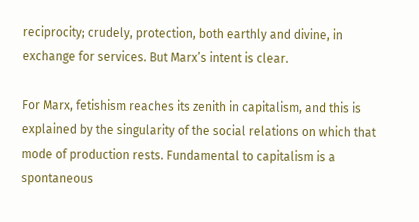reciprocity; crudely, protection, both earthly and divine, in exchange for services. But Marx’s intent is clear.

For Marx, fetishism reaches its zenith in capitalism, and this is explained by the singularity of the social relations on which that mode of production rests. Fundamental to capitalism is a spontaneous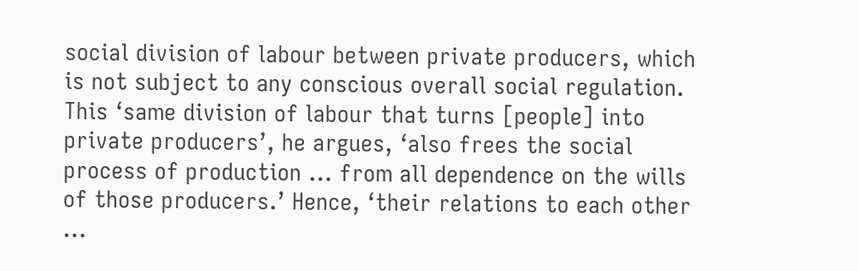social division of labour between private producers, which is not subject to any conscious overall social regulation. This ‘same division of labour that turns [people] into private producers’, he argues, ‘also frees the social process of production ... from all dependence on the wills of those producers.’ Hence, ‘their relations to each other ...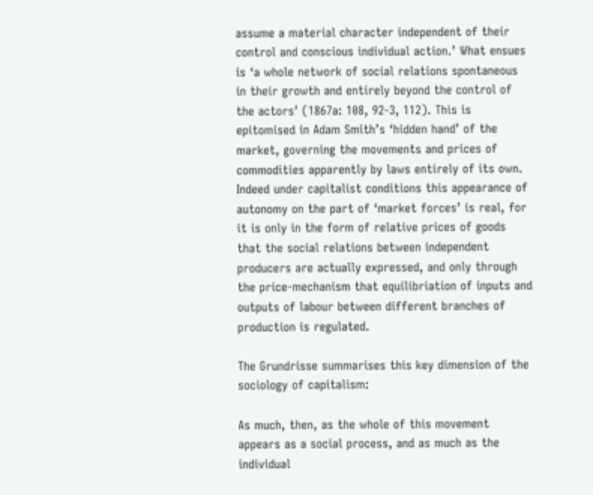assume a material character independent of their control and conscious individual action.’ What ensues is ‘a whole network of social relations spontaneous in their growth and entirely beyond the control of the actors’ (1867a: 108, 92-3, 112). This is epitomised in Adam Smith’s ‘hidden hand’ of the market, governing the movements and prices of commodities apparently by laws entirely of its own. Indeed under capitalist conditions this appearance of autonomy on the part of ‘market forces’ is real, for it is only in the form of relative prices of goods that the social relations between independent producers are actually expressed, and only through the price-mechanism that equilibriation of inputs and outputs of labour between different branches of production is regulated.

The Grundrisse summarises this key dimension of the sociology of capitalism:

As much, then, as the whole of this movement appears as a social process, and as much as the individual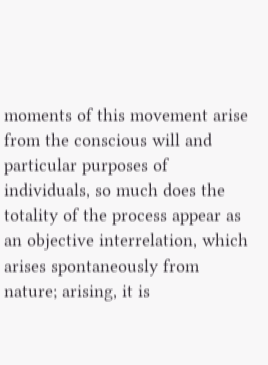moments of this movement arise from the conscious will and particular purposes of individuals, so much does the totality of the process appear as an objective interrelation, which arises spontaneously from nature; arising, it is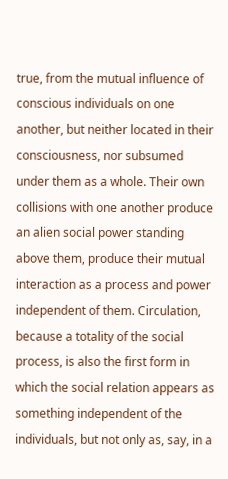true, from the mutual influence of conscious individuals on one another, but neither located in their consciousness, nor subsumed under them as a whole. Their own collisions with one another produce an alien social power standing above them, produce their mutual interaction as a process and power independent of them. Circulation, because a totality of the social process, is also the first form in which the social relation appears as something independent of the individuals, but not only as, say, in a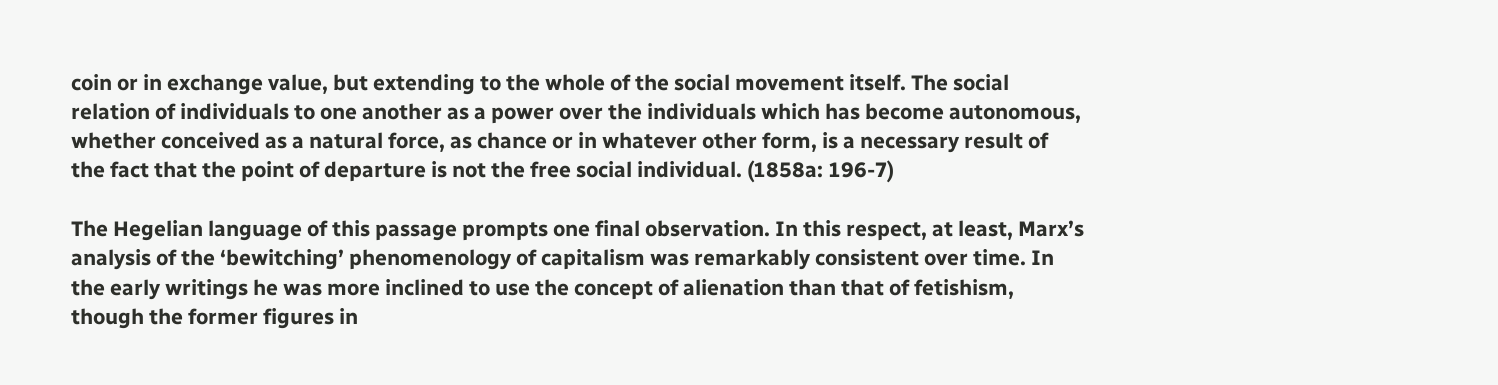coin or in exchange value, but extending to the whole of the social movement itself. The social relation of individuals to one another as a power over the individuals which has become autonomous, whether conceived as a natural force, as chance or in whatever other form, is a necessary result of the fact that the point of departure is not the free social individual. (1858a: 196-7)

The Hegelian language of this passage prompts one final observation. In this respect, at least, Marx’s analysis of the ‘bewitching’ phenomenology of capitalism was remarkably consistent over time. In the early writings he was more inclined to use the concept of alienation than that of fetishism, though the former figures in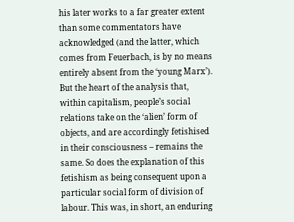his later works to a far greater extent than some commentators have acknowledged (and the latter, which comes from Feuerbach, is by no means entirely absent from the ‘young Marx’). But the heart of the analysis that, within capitalism, people’s social relations take on the ‘alien’ form of objects, and are accordingly fetishised in their consciousness – remains the same. So does the explanation of this fetishism as being consequent upon a particular social form of division of labour. This was, in short, an enduring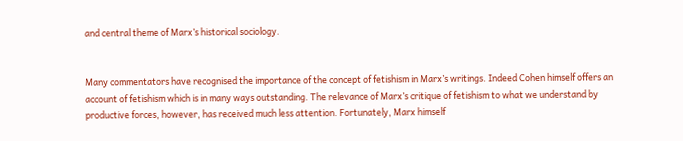and central theme of Marx’s historical sociology.


Many commentators have recognised the importance of the concept of fetishism in Marx’s writings. Indeed Cohen himself offers an account of fetishism which is in many ways outstanding. The relevance of Marx’s critique of fetishism to what we understand by productive forces, however, has received much less attention. Fortunately, Marx himself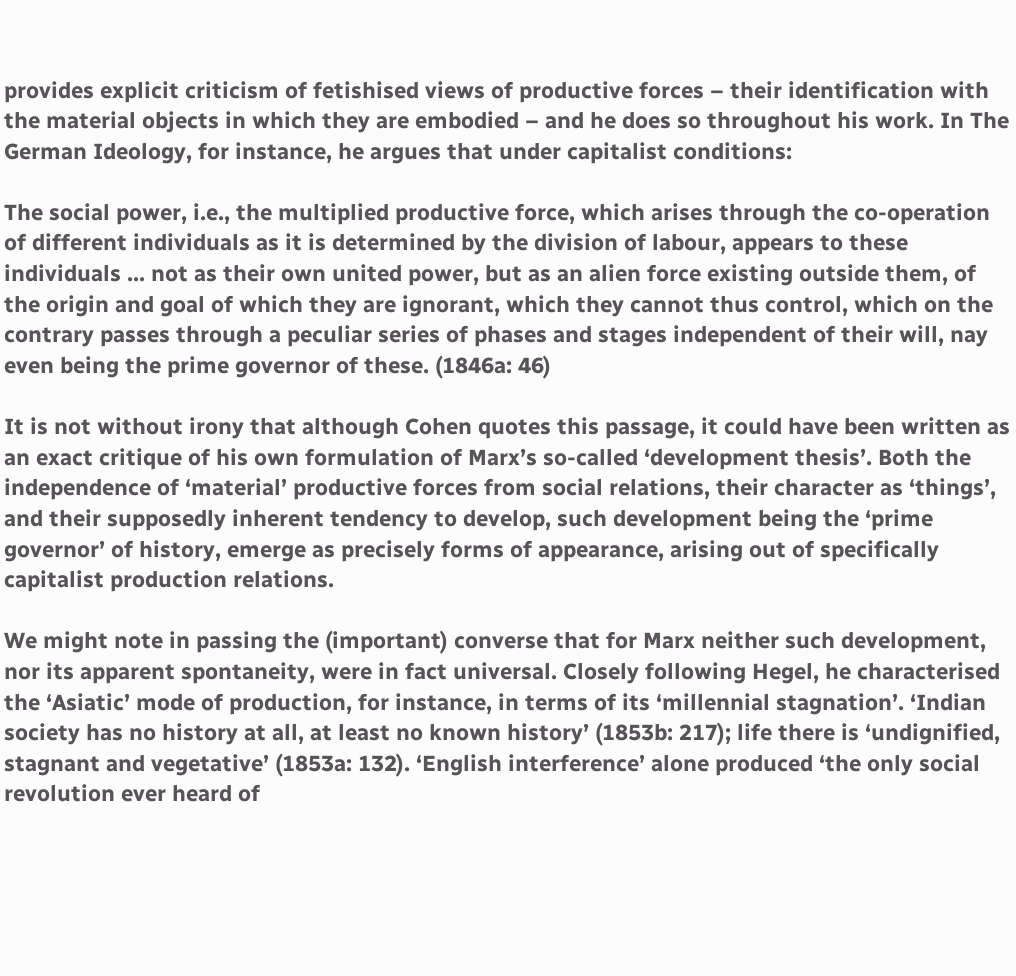provides explicit criticism of fetishised views of productive forces – their identification with the material objects in which they are embodied – and he does so throughout his work. In The German Ideology, for instance, he argues that under capitalist conditions:

The social power, i.e., the multiplied productive force, which arises through the co-operation of different individuals as it is determined by the division of labour, appears to these individuals ... not as their own united power, but as an alien force existing outside them, of the origin and goal of which they are ignorant, which they cannot thus control, which on the contrary passes through a peculiar series of phases and stages independent of their will, nay even being the prime governor of these. (1846a: 46)

It is not without irony that although Cohen quotes this passage, it could have been written as an exact critique of his own formulation of Marx’s so-called ‘development thesis’. Both the independence of ‘material’ productive forces from social relations, their character as ‘things’, and their supposedly inherent tendency to develop, such development being the ‘prime governor’ of history, emerge as precisely forms of appearance, arising out of specifically capitalist production relations.

We might note in passing the (important) converse that for Marx neither such development, nor its apparent spontaneity, were in fact universal. Closely following Hegel, he characterised the ‘Asiatic’ mode of production, for instance, in terms of its ‘millennial stagnation’. ‘Indian society has no history at all, at least no known history’ (1853b: 217); life there is ‘undignified, stagnant and vegetative’ (1853a: 132). ‘English interference’ alone produced ‘the only social revolution ever heard of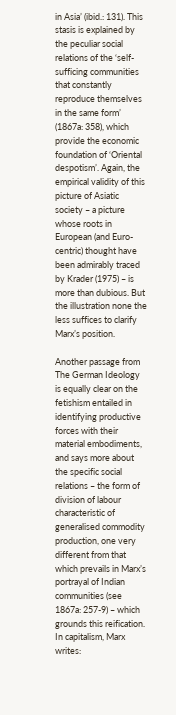in Asia’ (ibid.: 131). This stasis is explained by the peculiar social relations of the ‘self-sufficing communities that constantly reproduce themselves in the same form’ (1867a: 358), which provide the economic foundation of ‘Oriental despotism’. Again, the empirical validity of this picture of Asiatic society – a picture whose roots in European (and Euro-centric) thought have been admirably traced by Krader (1975) – is more than dubious. But the illustration none the less suffices to clarify Marx’s position.

Another passage from The German Ideology is equally clear on the fetishism entailed in identifying productive forces with their material embodiments, and says more about the specific social relations – the form of division of labour characteristic of generalised commodity production, one very different from that which prevails in Marx’s portrayal of Indian communities (see 1867a: 257-9) – which grounds this reification. In capitalism, Marx writes: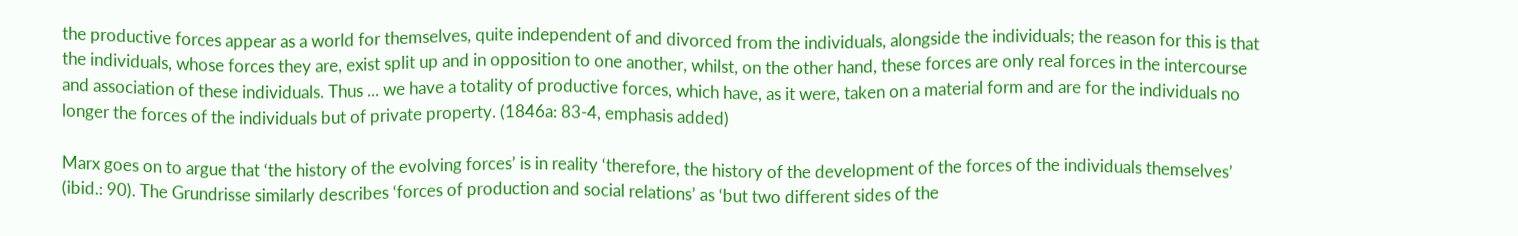the productive forces appear as a world for themselves, quite independent of and divorced from the individuals, alongside the individuals; the reason for this is that the individuals, whose forces they are, exist split up and in opposition to one another, whilst, on the other hand, these forces are only real forces in the intercourse and association of these individuals. Thus ... we have a totality of productive forces, which have, as it were, taken on a material form and are for the individuals no longer the forces of the individuals but of private property. (1846a: 83-4, emphasis added)

Marx goes on to argue that ‘the history of the evolving forces’ is in reality ‘therefore, the history of the development of the forces of the individuals themselves’ (ibid.: 90). The Grundrisse similarly describes ‘forces of production and social relations’ as ‘but two different sides of the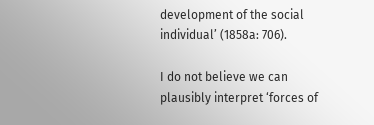development of the social individual’ (1858a: 706).

I do not believe we can plausibly interpret ‘forces of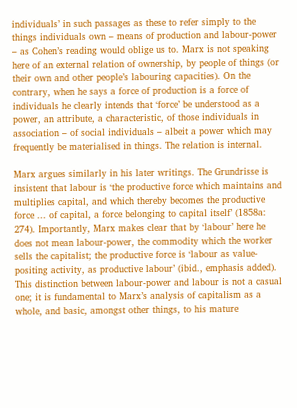individuals’ in such passages as these to refer simply to the things individuals own – means of production and labour-power – as Cohen’s reading would oblige us to. Marx is not speaking here of an external relation of ownership, by people of things (or their own and other people’s labouring capacities). On the contrary, when he says a force of production is a force of individuals he clearly intends that ‘force’ be understood as a power, an attribute, a characteristic, of those individuals in association – of social individuals – albeit a power which may frequently be materialised in things. The relation is internal.

Marx argues similarly in his later writings. The Grundrisse is insistent that labour is ‘the productive force which maintains and multiplies capital, and which thereby becomes the productive force ... of capital, a force belonging to capital itself’ (1858a: 274). Importantly, Marx makes clear that by ‘labour’ here he does not mean labour-power, the commodity which the worker sells the capitalist; the productive force is ‘labour as value-positing activity, as productive labour’ (ibid., emphasis added). This distinction between labour-power and labour is not a casual one; it is fundamental to Marx’s analysis of capitalism as a whole, and basic, amongst other things, to his mature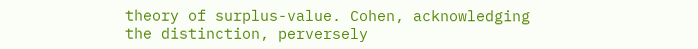theory of surplus-value. Cohen, acknowledging the distinction, perversely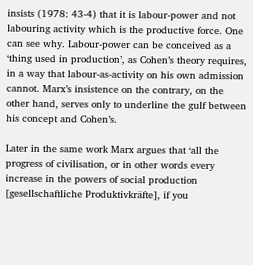insists (1978: 43-4) that it is labour-power and not labouring activity which is the productive force. One can see why. Labour-power can be conceived as a ‘thing used in production’, as Cohen’s theory requires, in a way that labour-as-activity on his own admission cannot. Marx’s insistence on the contrary, on the other hand, serves only to underline the gulf between his concept and Cohen’s.

Later in the same work Marx argues that ‘all the progress of civilisation, or in other words every increase in the powers of social production [gesellschaftliche Produktivkräfte], if you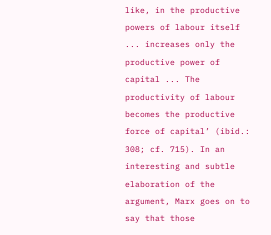like, in the productive powers of labour itself ... increases only the productive power of capital ... The productivity of labour becomes the productive force of capital’ (ibid.: 308; cf. 715). In an interesting and subtle elaboration of the argument, Marx goes on to say that those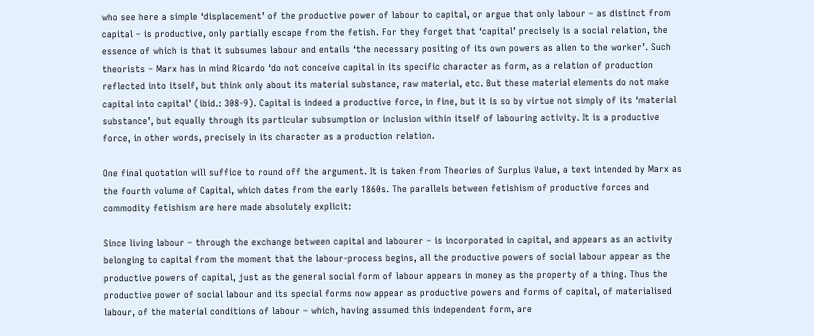who see here a simple ‘displacement’ of the productive power of labour to capital, or argue that only labour – as distinct from capital – is productive, only partially escape from the fetish. For they forget that ‘capital’ precisely is a social relation, the essence of which is that it subsumes labour and entails ‘the necessary positing of its own powers as alien to the worker’. Such theorists – Marx has in mind Ricardo ‘do not conceive capital in its specific character as form, as a relation of production reflected into itself, but think only about its material substance, raw material, etc. But these material elements do not make capital into capital’ (ibid.: 308-9). Capital is indeed a productive force, in fine, but it is so by virtue not simply of its ‘material substance’, but equally through its particular subsumption or inclusion within itself of labouring activity. It is a productive force, in other words, precisely in its character as a production relation.

One final quotation will suffice to round off the argument. It is taken from Theories of Surplus Value, a text intended by Marx as the fourth volume of Capital, which dates from the early 1860s. The parallels between fetishism of productive forces and commodity fetishism are here made absolutely explicit:

Since living labour – through the exchange between capital and labourer – is incorporated in capital, and appears as an activity belonging to capital from the moment that the labour-process begins, all the productive powers of social labour appear as the productive powers of capital, just as the general social form of labour appears in money as the property of a thing. Thus the productive power of social labour and its special forms now appear as productive powers and forms of capital, of materialised labour, of the material conditions of labour – which, having assumed this independent form, are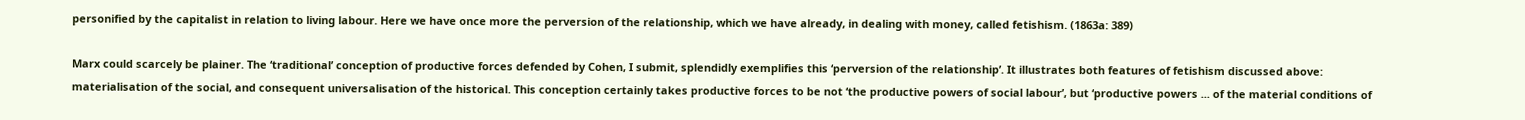personified by the capitalist in relation to living labour. Here we have once more the perversion of the relationship, which we have already, in dealing with money, called fetishism. (1863a: 389)

Marx could scarcely be plainer. The ‘traditional’ conception of productive forces defended by Cohen, I submit, splendidly exemplifies this ‘perversion of the relationship’. It illustrates both features of fetishism discussed above: materialisation of the social, and consequent universalisation of the historical. This conception certainly takes productive forces to be not ‘the productive powers of social labour’, but ‘productive powers ... of the material conditions of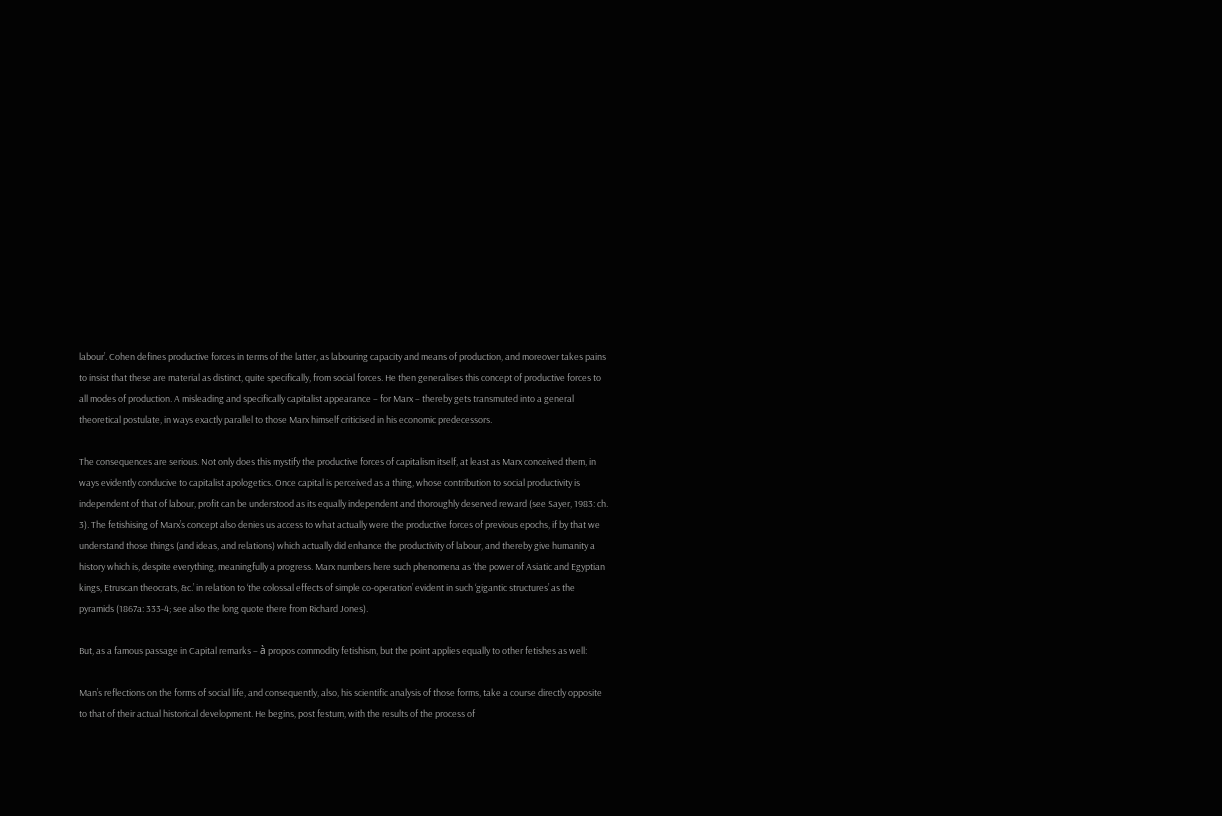labour’. Cohen defines productive forces in terms of the latter, as labouring capacity and means of production, and moreover takes pains to insist that these are material as distinct, quite specifically, from social forces. He then generalises this concept of productive forces to all modes of production. A misleading and specifically capitalist appearance – for Marx – thereby gets transmuted into a general theoretical postulate, in ways exactly parallel to those Marx himself criticised in his economic predecessors.

The consequences are serious. Not only does this mystify the productive forces of capitalism itself, at least as Marx conceived them, in ways evidently conducive to capitalist apologetics. Once capital is perceived as a thing, whose contribution to social productivity is independent of that of labour, profit can be understood as its equally independent and thoroughly deserved reward (see Sayer, 1983: ch. 3). The fetishising of Marx’s concept also denies us access to what actually were the productive forces of previous epochs, if by that we understand those things (and ideas, and relations) which actually did enhance the productivity of labour, and thereby give humanity a history which is, despite everything, meaningfully a progress. Marx numbers here such phenomena as ‘the power of Asiatic and Egyptian kings, Etruscan theocrats, &c.’ in relation to ‘the colossal effects of simple co-operation’ evident in such ‘gigantic structures’ as the pyramids (1867a: 333-4; see also the long quote there from Richard Jones).

But, as a famous passage in Capital remarks – à propos commodity fetishism, but the point applies equally to other fetishes as well:

Man’s reflections on the forms of social life, and consequently, also, his scientific analysis of those forms, take a course directly opposite to that of their actual historical development. He begins, post festum, with the results of the process of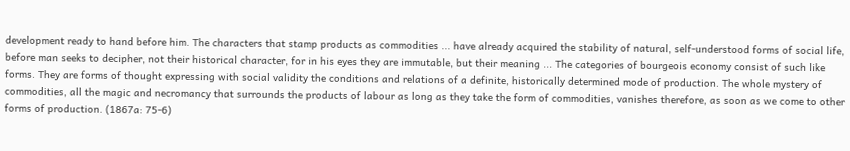development ready to hand before him. The characters that stamp products as commodities ... have already acquired the stability of natural, self-understood forms of social life, before man seeks to decipher, not their historical character, for in his eyes they are immutable, but their meaning ... The categories of bourgeois economy consist of such like forms. They are forms of thought expressing with social validity the conditions and relations of a definite, historically determined mode of production. The whole mystery of commodities, all the magic and necromancy that surrounds the products of labour as long as they take the form of commodities, vanishes therefore, as soon as we come to other forms of production. (1867a: 75-6)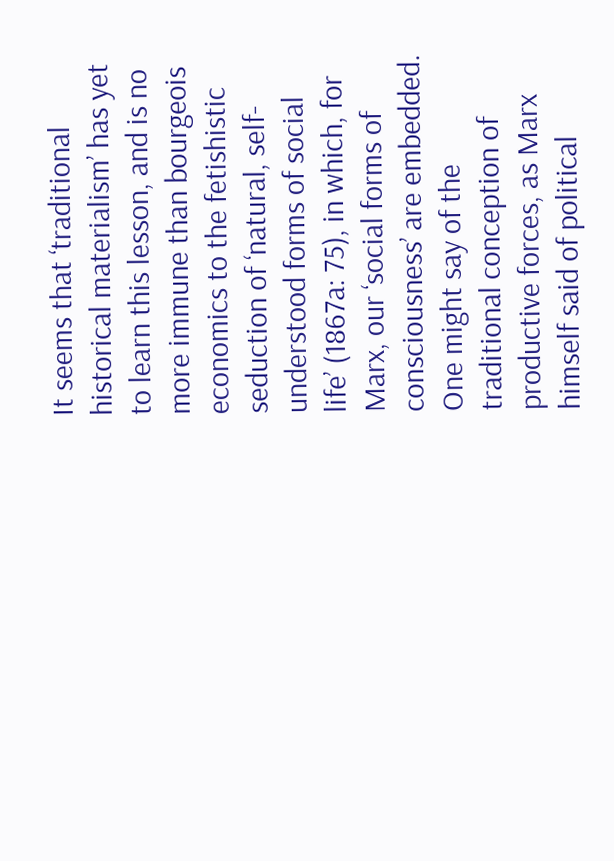It seems that ‘traditional historical materialism’ has yet to learn this lesson, and is no more immune than bourgeois economics to the fetishistic seduction of ‘natural, self-understood forms of social life’ (1867a: 75), in which, for Marx, our ‘social forms of consciousness’ are embedded. One might say of the traditional conception of productive forces, as Marx himself said of political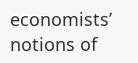economists’ notions of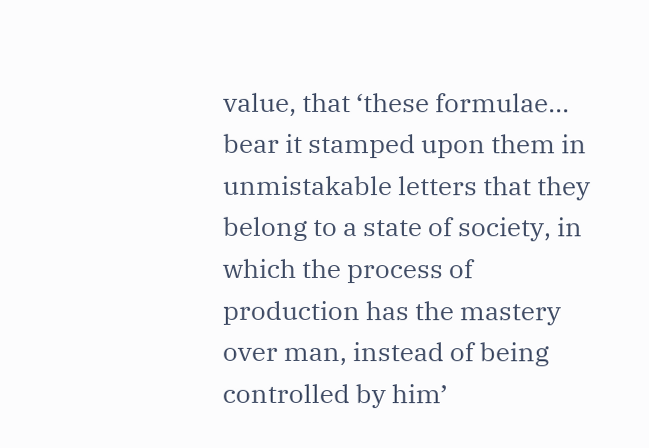value, that ‘these formulae... bear it stamped upon them in unmistakable letters that they belong to a state of society, in which the process of production has the mastery over man, instead of being controlled by him’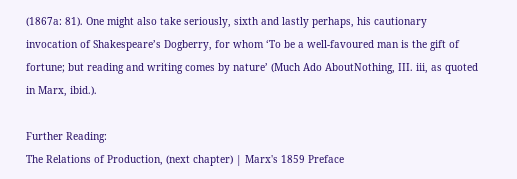(1867a: 81). One might also take seriously, sixth and lastly perhaps, his cautionary invocation of Shakespeare’s Dogberry, for whom ‘To be a well-favoured man is the gift of fortune; but reading and writing comes by nature’ (Much Ado AboutNothing, III. iii, as quoted in Marx, ibid.).

Further Reading:
The Relations of Production, (next chapter) | Marx's 1859 Preface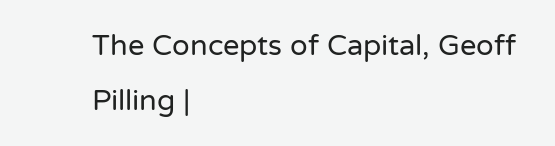The Concepts of Capital, Geoff Pilling |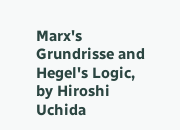Marx's Grundrisse and Hegel's Logic, by Hiroshi Uchida